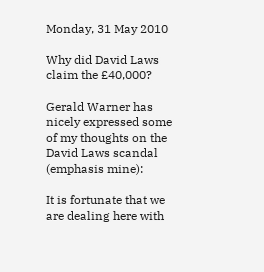Monday, 31 May 2010

Why did David Laws claim the £40,000?

Gerald Warner has nicely expressed some of my thoughts on the David Laws scandal (emphasis mine):

It is fortunate that we are dealing here with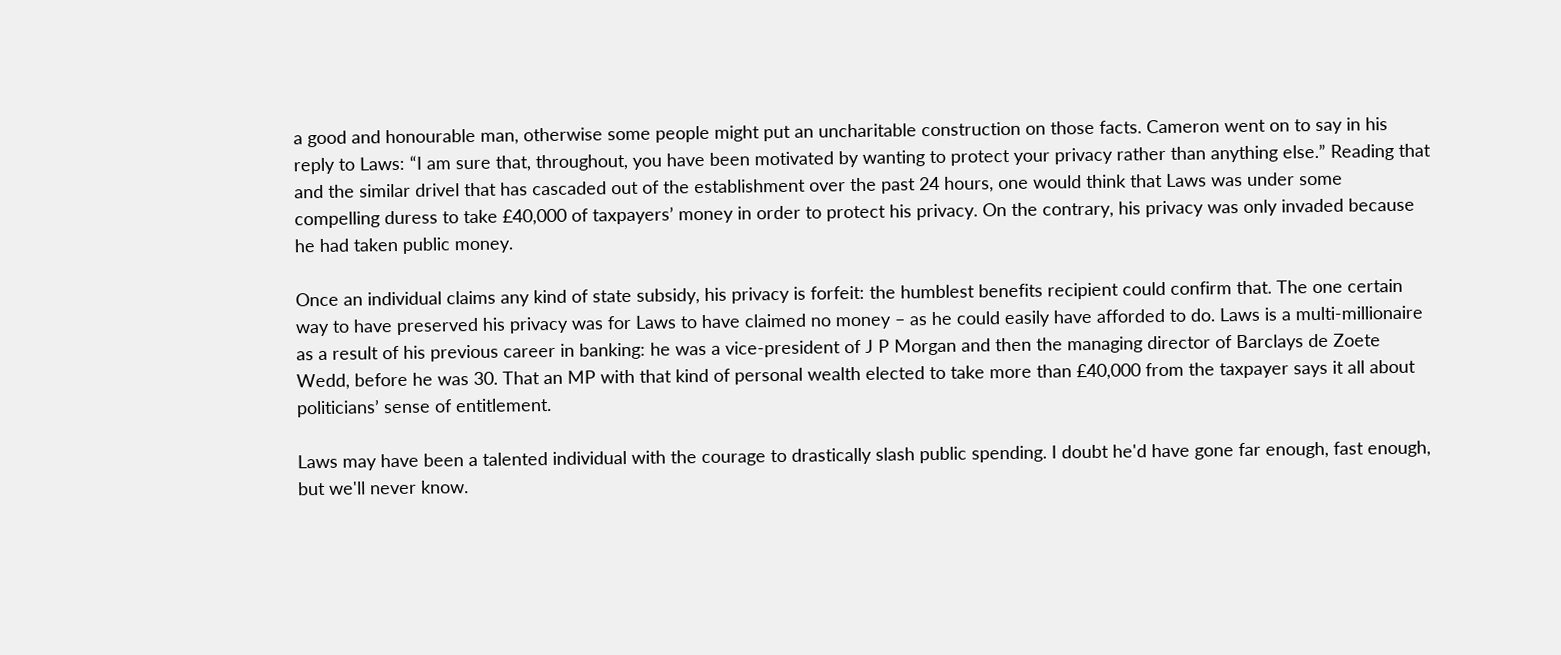a good and honourable man, otherwise some people might put an uncharitable construction on those facts. Cameron went on to say in his reply to Laws: “I am sure that, throughout, you have been motivated by wanting to protect your privacy rather than anything else.” Reading that and the similar drivel that has cascaded out of the establishment over the past 24 hours, one would think that Laws was under some compelling duress to take £40,000 of taxpayers’ money in order to protect his privacy. On the contrary, his privacy was only invaded because he had taken public money.

Once an individual claims any kind of state subsidy, his privacy is forfeit: the humblest benefits recipient could confirm that. The one certain way to have preserved his privacy was for Laws to have claimed no money – as he could easily have afforded to do. Laws is a multi-millionaire as a result of his previous career in banking: he was a vice-president of J P Morgan and then the managing director of Barclays de Zoete Wedd, before he was 30. That an MP with that kind of personal wealth elected to take more than £40,000 from the taxpayer says it all about politicians’ sense of entitlement.

Laws may have been a talented individual with the courage to drastically slash public spending. I doubt he'd have gone far enough, fast enough, but we'll never know.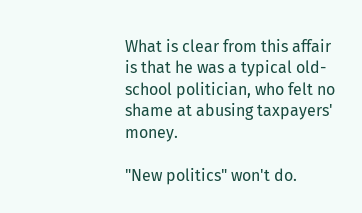What is clear from this affair is that he was a typical old-school politician, who felt no shame at abusing taxpayers' money.

"New politics" won't do.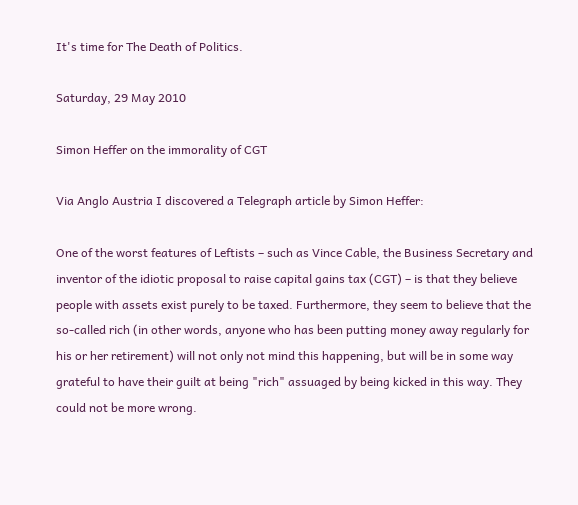It's time for The Death of Politics.

Saturday, 29 May 2010

Simon Heffer on the immorality of CGT

Via Anglo Austria I discovered a Telegraph article by Simon Heffer:

One of the worst features of Leftists – such as Vince Cable, the Business Secretary and inventor of the idiotic proposal to raise capital gains tax (CGT) – is that they believe people with assets exist purely to be taxed. Furthermore, they seem to believe that the so-called rich (in other words, anyone who has been putting money away regularly for his or her retirement) will not only not mind this happening, but will be in some way grateful to have their guilt at being "rich" assuaged by being kicked in this way. They could not be more wrong.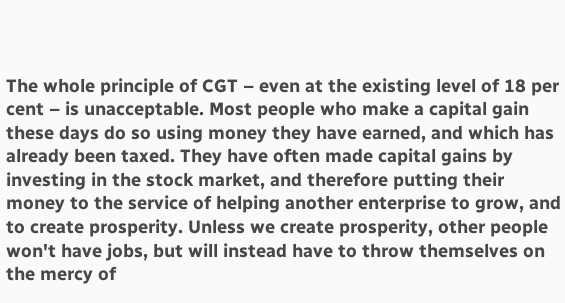The whole principle of CGT – even at the existing level of 18 per cent – is unacceptable. Most people who make a capital gain these days do so using money they have earned, and which has already been taxed. They have often made capital gains by investing in the stock market, and therefore putting their money to the service of helping another enterprise to grow, and to create prosperity. Unless we create prosperity, other people won't have jobs, but will instead have to throw themselves on the mercy of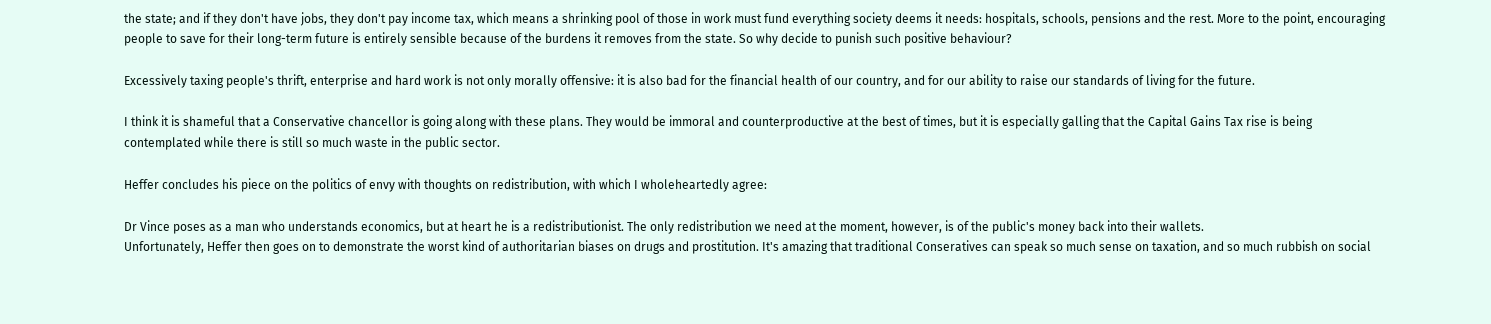the state; and if they don't have jobs, they don't pay income tax, which means a shrinking pool of those in work must fund everything society deems it needs: hospitals, schools, pensions and the rest. More to the point, encouraging people to save for their long-term future is entirely sensible because of the burdens it removes from the state. So why decide to punish such positive behaviour?

Excessively taxing people's thrift, enterprise and hard work is not only morally offensive: it is also bad for the financial health of our country, and for our ability to raise our standards of living for the future.

I think it is shameful that a Conservative chancellor is going along with these plans. They would be immoral and counterproductive at the best of times, but it is especially galling that the Capital Gains Tax rise is being contemplated while there is still so much waste in the public sector.

Heffer concludes his piece on the politics of envy with thoughts on redistribution, with which I wholeheartedly agree:

Dr Vince poses as a man who understands economics, but at heart he is a redistributionist. The only redistribution we need at the moment, however, is of the public's money back into their wallets.
Unfortunately, Heffer then goes on to demonstrate the worst kind of authoritarian biases on drugs and prostitution. It's amazing that traditional Conseratives can speak so much sense on taxation, and so much rubbish on social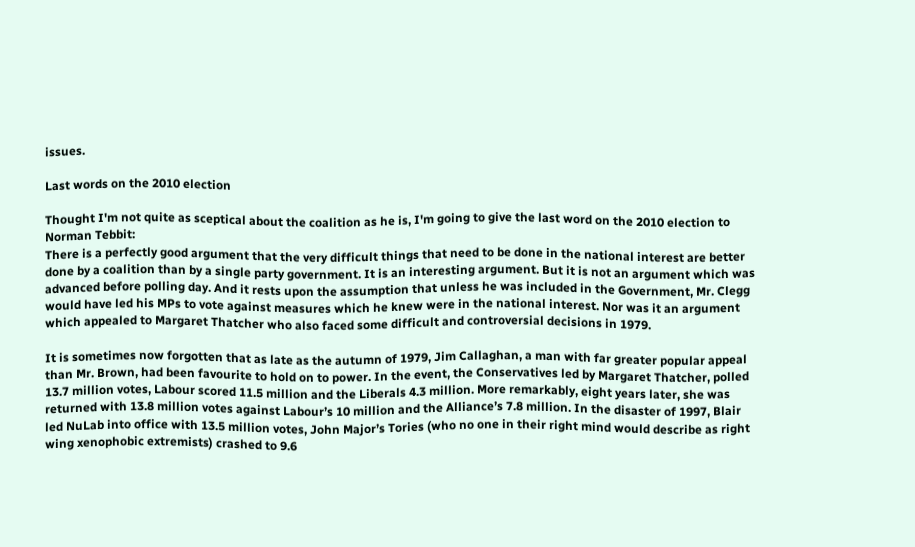issues.

Last words on the 2010 election

Thought I'm not quite as sceptical about the coalition as he is, I'm going to give the last word on the 2010 election to Norman Tebbit:
There is a perfectly good argument that the very difficult things that need to be done in the national interest are better done by a coalition than by a single party government. It is an interesting argument. But it is not an argument which was advanced before polling day. And it rests upon the assumption that unless he was included in the Government, Mr. Clegg would have led his MPs to vote against measures which he knew were in the national interest. Nor was it an argument which appealed to Margaret Thatcher who also faced some difficult and controversial decisions in 1979.

It is sometimes now forgotten that as late as the autumn of 1979, Jim Callaghan, a man with far greater popular appeal than Mr. Brown, had been favourite to hold on to power. In the event, the Conservatives led by Margaret Thatcher, polled 13.7 million votes, Labour scored 11.5 million and the Liberals 4.3 million. More remarkably, eight years later, she was returned with 13.8 million votes against Labour’s 10 million and the Alliance’s 7.8 million. In the disaster of 1997, Blair led NuLab into office with 13.5 million votes, John Major’s Tories (who no one in their right mind would describe as right wing xenophobic extremists) crashed to 9.6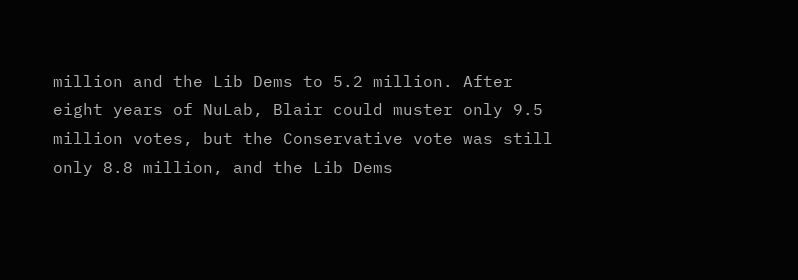million and the Lib Dems to 5.2 million. After eight years of NuLab, Blair could muster only 9.5 million votes, but the Conservative vote was still only 8.8 million, and the Lib Dems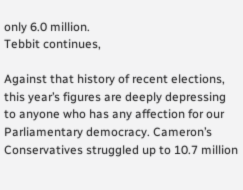only 6.0 million.
Tebbit continues,

Against that history of recent elections, this year’s figures are deeply depressing to anyone who has any affection for our Parliamentary democracy. Cameron’s Conservatives struggled up to 10.7 million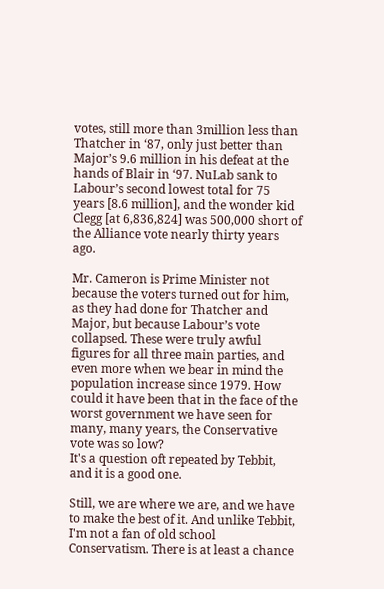votes, still more than 3million less than Thatcher in ‘87, only just better than Major’s 9.6 million in his defeat at the hands of Blair in ‘97. NuLab sank to Labour’s second lowest total for 75 years [8.6 million], and the wonder kid Clegg [at 6,836,824] was 500,000 short of the Alliance vote nearly thirty years ago.

Mr. Cameron is Prime Minister not because the voters turned out for him, as they had done for Thatcher and Major, but because Labour’s vote collapsed. These were truly awful figures for all three main parties, and even more when we bear in mind the population increase since 1979. How could it have been that in the face of the worst government we have seen for many, many years, the Conservative vote was so low?
It's a question oft repeated by Tebbit, and it is a good one.

Still, we are where we are, and we have to make the best of it. And unlike Tebbit, I'm not a fan of old school Conservatism. There is at least a chance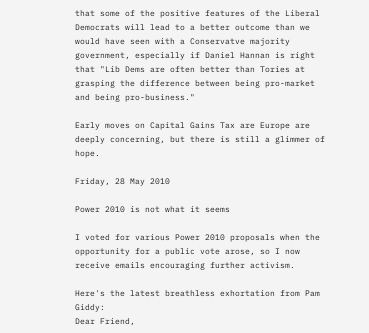that some of the positive features of the Liberal Democrats will lead to a better outcome than we would have seen with a Conservatve majority government, especially if Daniel Hannan is right that "Lib Dems are often better than Tories at grasping the difference between being pro-market and being pro-business."

Early moves on Capital Gains Tax are Europe are deeply concerning, but there is still a glimmer of hope.

Friday, 28 May 2010

Power 2010 is not what it seems

I voted for various Power 2010 proposals when the opportunity for a public vote arose, so I now receive emails encouraging further activism.

Here's the latest breathless exhortation from Pam Giddy:
Dear Friend,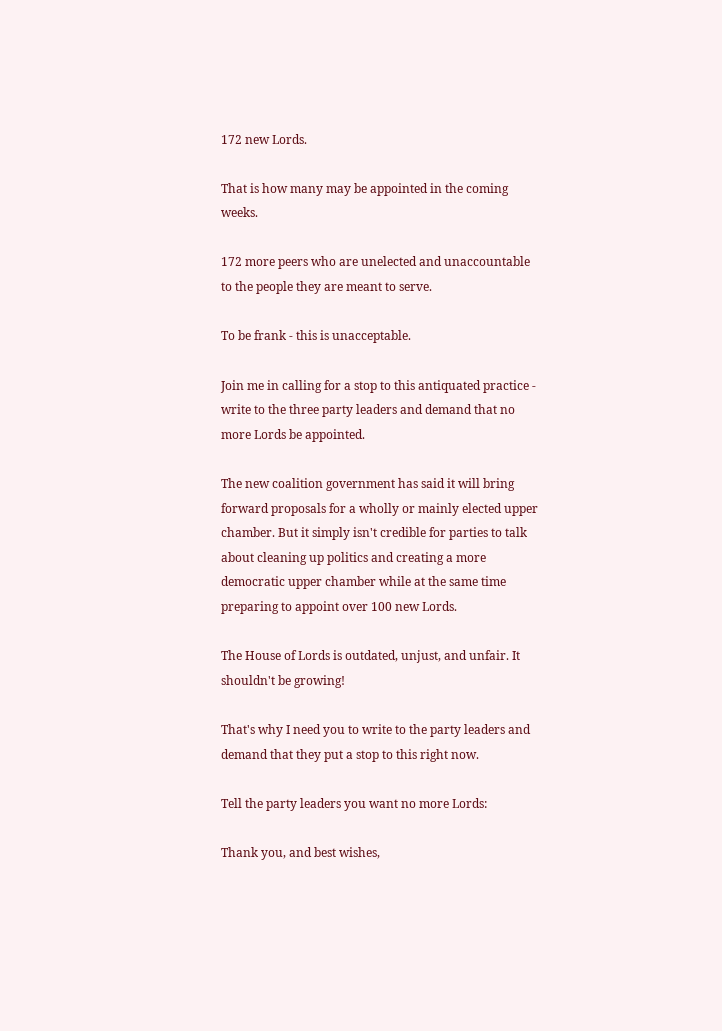172 new Lords.

That is how many may be appointed in the coming weeks.

172 more peers who are unelected and unaccountable to the people they are meant to serve.

To be frank - this is unacceptable.

Join me in calling for a stop to this antiquated practice - write to the three party leaders and demand that no more Lords be appointed.

The new coalition government has said it will bring forward proposals for a wholly or mainly elected upper chamber. But it simply isn't credible for parties to talk about cleaning up politics and creating a more democratic upper chamber while at the same time preparing to appoint over 100 new Lords.

The House of Lords is outdated, unjust, and unfair. It shouldn't be growing!

That's why I need you to write to the party leaders and demand that they put a stop to this right now.

Tell the party leaders you want no more Lords:

Thank you, and best wishes,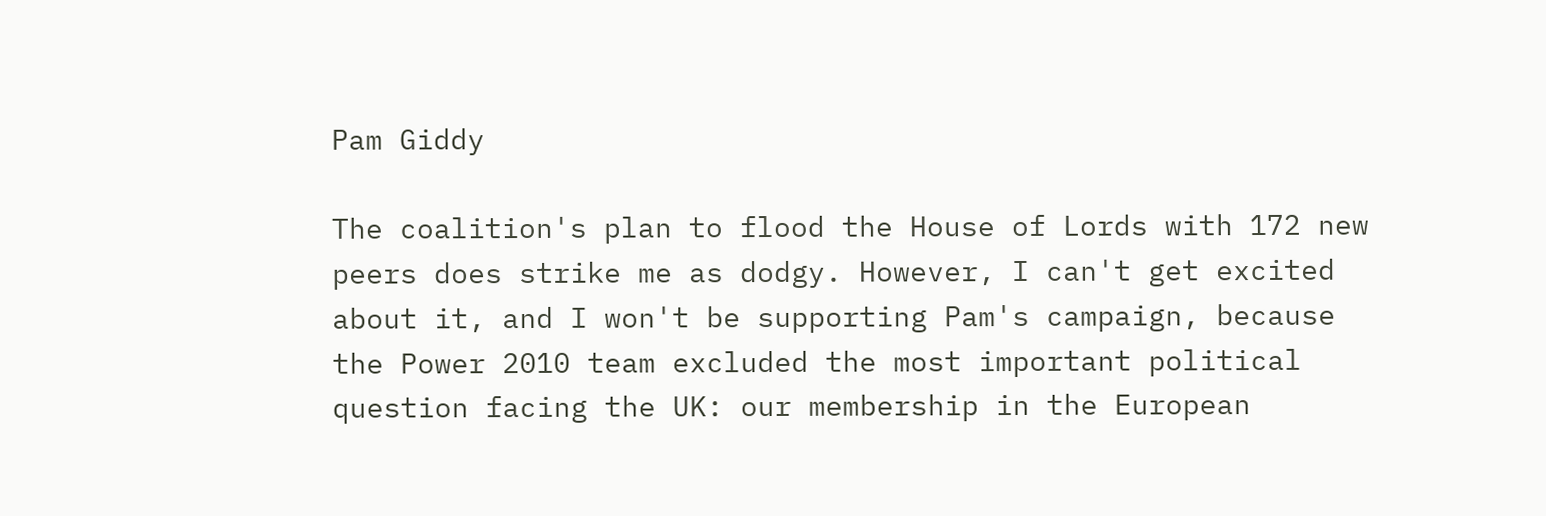Pam Giddy

The coalition's plan to flood the House of Lords with 172 new peers does strike me as dodgy. However, I can't get excited about it, and I won't be supporting Pam's campaign, because the Power 2010 team excluded the most important political question facing the UK: our membership in the European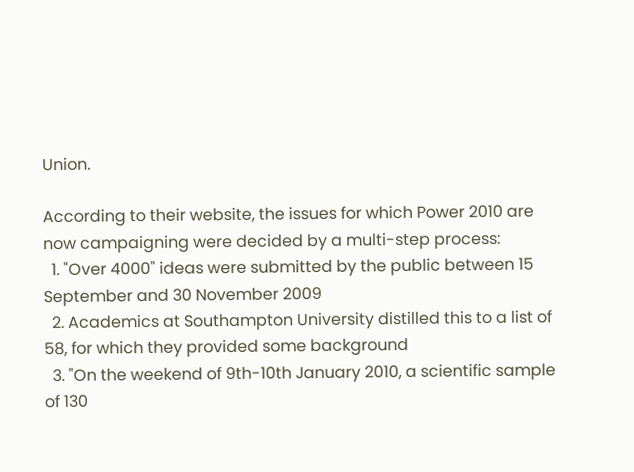Union.

According to their website, the issues for which Power 2010 are now campaigning were decided by a multi-step process:
  1. "Over 4000" ideas were submitted by the public between 15 September and 30 November 2009
  2. Academics at Southampton University distilled this to a list of 58, for which they provided some background
  3. "On the weekend of 9th-10th January 2010, a scientific sample of 130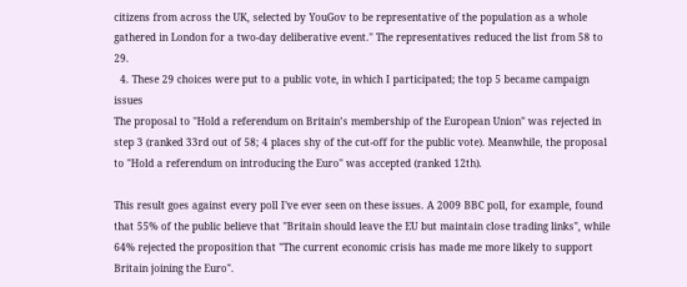citizens from across the UK, selected by YouGov to be representative of the population as a whole gathered in London for a two-day deliberative event." The representatives reduced the list from 58 to 29.
  4. These 29 choices were put to a public vote, in which I participated; the top 5 became campaign issues
The proposal to "Hold a referendum on Britain’s membership of the European Union" was rejected in step 3 (ranked 33rd out of 58; 4 places shy of the cut-off for the public vote). Meanwhile, the proposal to "Hold a referendum on introducing the Euro" was accepted (ranked 12th).

This result goes against every poll I've ever seen on these issues. A 2009 BBC poll, for example, found that 55% of the public believe that "Britain should leave the EU but maintain close trading links", while 64% rejected the proposition that "The current economic crisis has made me more likely to support Britain joining the Euro".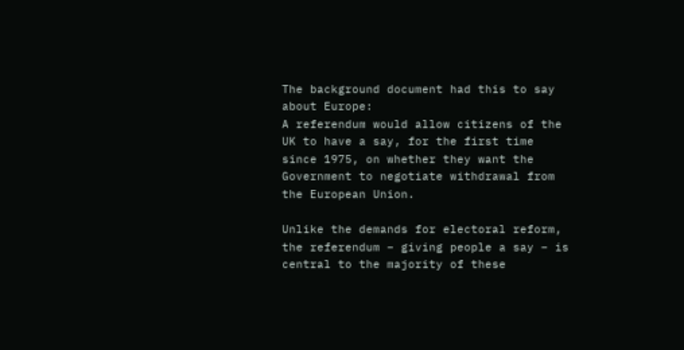The background document had this to say about Europe:
A referendum would allow citizens of the UK to have a say, for the first time since 1975, on whether they want the Government to negotiate withdrawal from the European Union.

Unlike the demands for electoral reform, the referendum – giving people a say – is central to the majority of these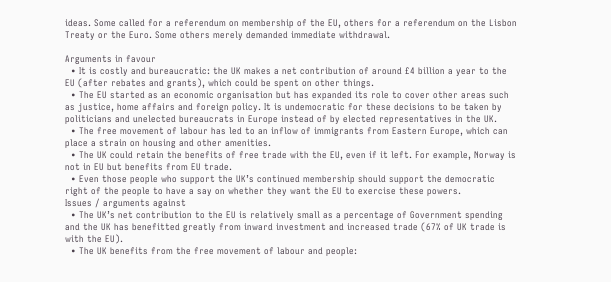ideas. Some called for a referendum on membership of the EU, others for a referendum on the Lisbon Treaty or the Euro. Some others merely demanded immediate withdrawal.

Arguments in favour
  • It is costly and bureaucratic: the UK makes a net contribution of around £4 billion a year to the EU (after rebates and grants), which could be spent on other things.
  • The EU started as an economic organisation but has expanded its role to cover other areas such as justice, home affairs and foreign policy. It is undemocratic for these decisions to be taken by politicians and unelected bureaucrats in Europe instead of by elected representatives in the UK.
  • The free movement of labour has led to an inflow of immigrants from Eastern Europe, which can place a strain on housing and other amenities.
  • The UK could retain the benefits of free trade with the EU, even if it left. For example, Norway is not in EU but benefits from EU trade.
  • Even those people who support the UK’s continued membership should support the democratic right of the people to have a say on whether they want the EU to exercise these powers.
Issues / arguments against
  • The UK’s net contribution to the EU is relatively small as a percentage of Government spending and the UK has benefitted greatly from inward investment and increased trade (67% of UK trade is with the EU).
  • The UK benefits from the free movement of labour and people: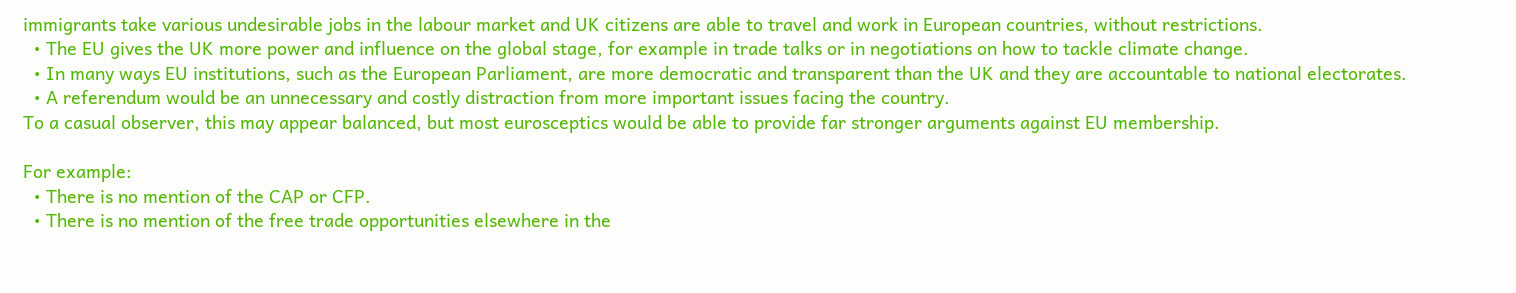immigrants take various undesirable jobs in the labour market and UK citizens are able to travel and work in European countries, without restrictions.
  • The EU gives the UK more power and influence on the global stage, for example in trade talks or in negotiations on how to tackle climate change.
  • In many ways EU institutions, such as the European Parliament, are more democratic and transparent than the UK and they are accountable to national electorates.
  • A referendum would be an unnecessary and costly distraction from more important issues facing the country.
To a casual observer, this may appear balanced, but most eurosceptics would be able to provide far stronger arguments against EU membership.

For example:
  • There is no mention of the CAP or CFP.
  • There is no mention of the free trade opportunities elsewhere in the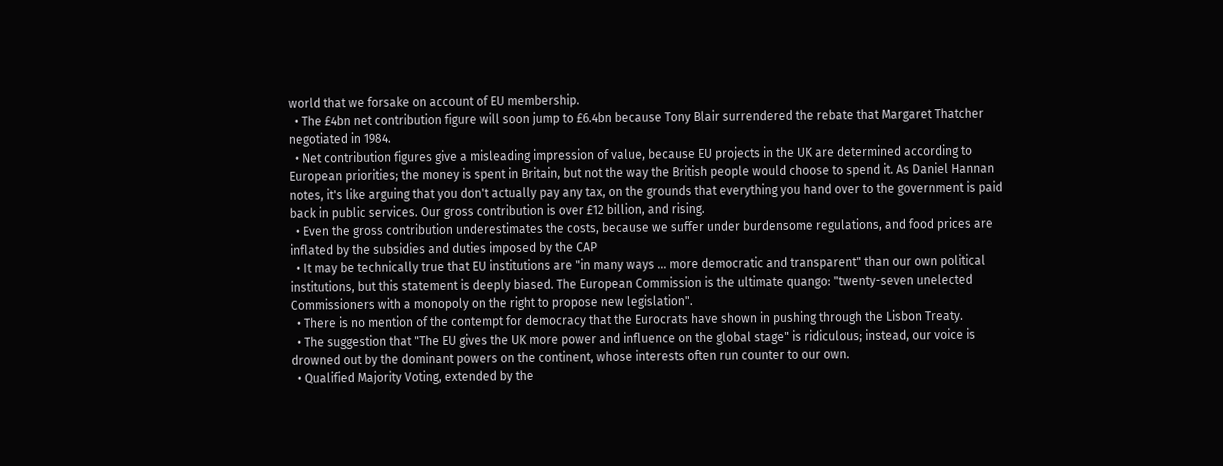world that we forsake on account of EU membership.
  • The £4bn net contribution figure will soon jump to £6.4bn because Tony Blair surrendered the rebate that Margaret Thatcher negotiated in 1984.
  • Net contribution figures give a misleading impression of value, because EU projects in the UK are determined according to European priorities; the money is spent in Britain, but not the way the British people would choose to spend it. As Daniel Hannan notes, it's like arguing that you don't actually pay any tax, on the grounds that everything you hand over to the government is paid back in public services. Our gross contribution is over £12 billion, and rising.
  • Even the gross contribution underestimates the costs, because we suffer under burdensome regulations, and food prices are inflated by the subsidies and duties imposed by the CAP
  • It may be technically true that EU institutions are "in many ways ... more democratic and transparent" than our own political institutions, but this statement is deeply biased. The European Commission is the ultimate quango: "twenty-seven unelected Commissioners with a monopoly on the right to propose new legislation".
  • There is no mention of the contempt for democracy that the Eurocrats have shown in pushing through the Lisbon Treaty.
  • The suggestion that "The EU gives the UK more power and influence on the global stage" is ridiculous; instead, our voice is drowned out by the dominant powers on the continent, whose interests often run counter to our own.
  • Qualified Majority Voting, extended by the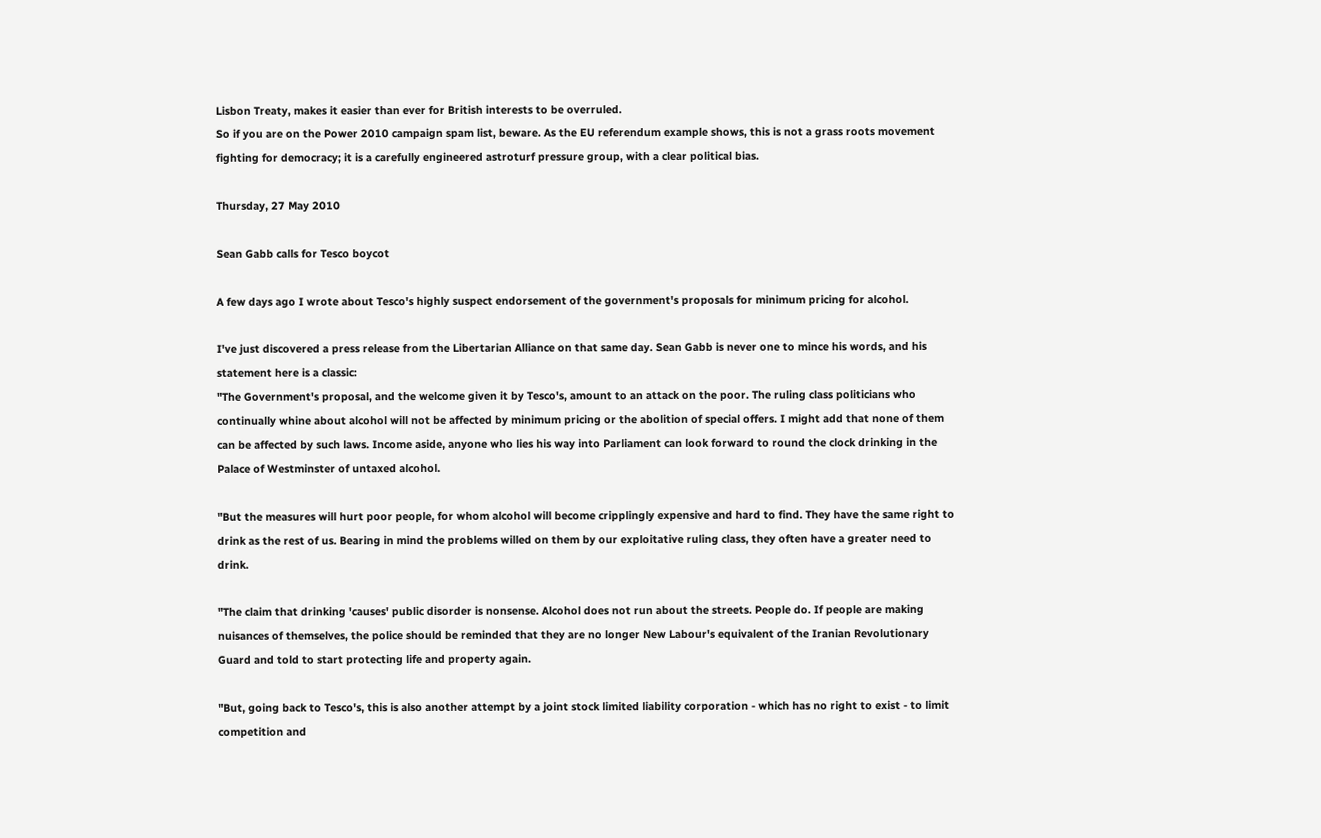Lisbon Treaty, makes it easier than ever for British interests to be overruled.
So if you are on the Power 2010 campaign spam list, beware. As the EU referendum example shows, this is not a grass roots movement fighting for democracy; it is a carefully engineered astroturf pressure group, with a clear political bias.

Thursday, 27 May 2010

Sean Gabb calls for Tesco boycot

A few days ago I wrote about Tesco's highly suspect endorsement of the government's proposals for minimum pricing for alcohol.

I've just discovered a press release from the Libertarian Alliance on that same day. Sean Gabb is never one to mince his words, and his statement here is a classic:
"The Government's proposal, and the welcome given it by Tesco's, amount to an attack on the poor. The ruling class politicians who continually whine about alcohol will not be affected by minimum pricing or the abolition of special offers. I might add that none of them can be affected by such laws. Income aside, anyone who lies his way into Parliament can look forward to round the clock drinking in the Palace of Westminster of untaxed alcohol.

"But the measures will hurt poor people, for whom alcohol will become cripplingly expensive and hard to find. They have the same right to drink as the rest of us. Bearing in mind the problems willed on them by our exploitative ruling class, they often have a greater need to drink.

"The claim that drinking 'causes' public disorder is nonsense. Alcohol does not run about the streets. People do. If people are making nuisances of themselves, the police should be reminded that they are no longer New Labour's equivalent of the Iranian Revolutionary Guard and told to start protecting life and property again.

"But, going back to Tesco's, this is also another attempt by a joint stock limited liability corporation - which has no right to exist - to limit competition and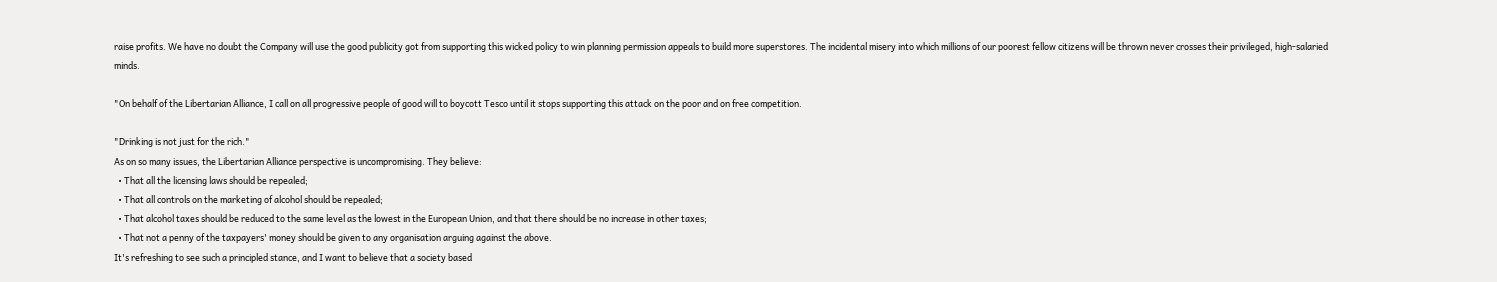raise profits. We have no doubt the Company will use the good publicity got from supporting this wicked policy to win planning permission appeals to build more superstores. The incidental misery into which millions of our poorest fellow citizens will be thrown never crosses their privileged, high-salaried minds.

"On behalf of the Libertarian Alliance, I call on all progressive people of good will to boycott Tesco until it stops supporting this attack on the poor and on free competition.

"Drinking is not just for the rich."
As on so many issues, the Libertarian Alliance perspective is uncompromising. They believe:
  • That all the licensing laws should be repealed;
  • That all controls on the marketing of alcohol should be repealed;
  • That alcohol taxes should be reduced to the same level as the lowest in the European Union, and that there should be no increase in other taxes;
  • That not a penny of the taxpayers' money should be given to any organisation arguing against the above.
It's refreshing to see such a principled stance, and I want to believe that a society based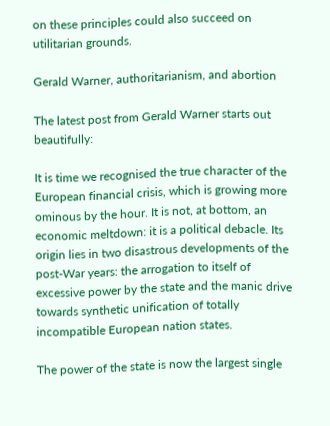on these principles could also succeed on utilitarian grounds.

Gerald Warner, authoritarianism, and abortion

The latest post from Gerald Warner starts out beautifully:

It is time we recognised the true character of the European financial crisis, which is growing more ominous by the hour. It is not, at bottom, an economic meltdown: it is a political debacle. Its origin lies in two disastrous developments of the post-War years: the arrogation to itself of excessive power by the state and the manic drive towards synthetic unification of totally incompatible European nation states.

The power of the state is now the largest single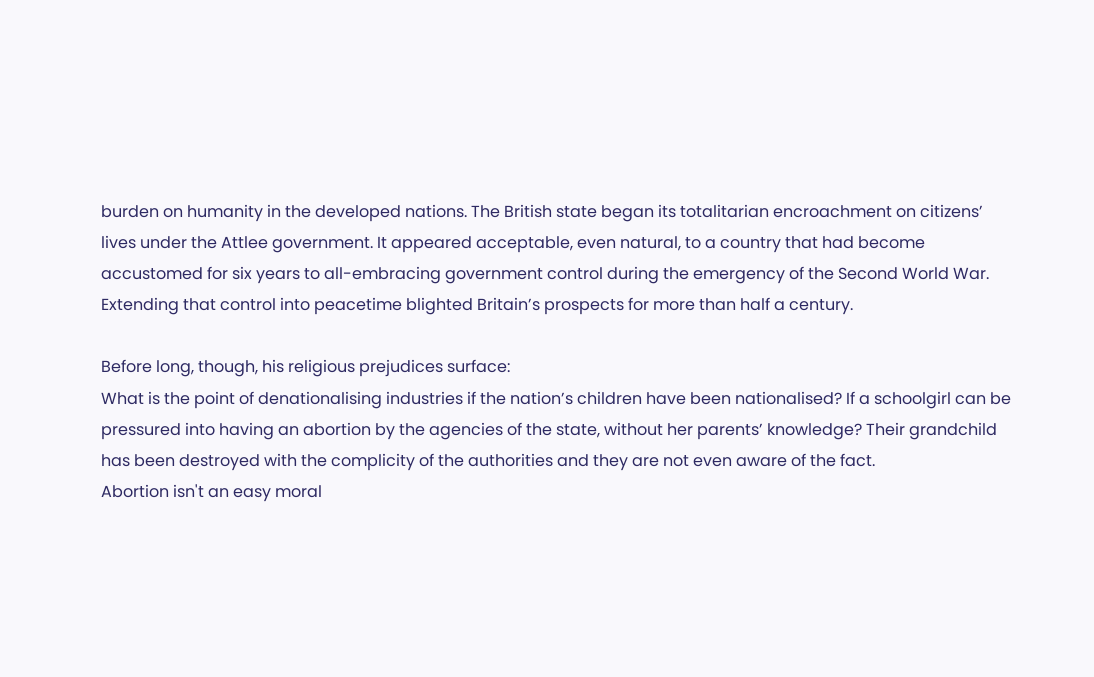burden on humanity in the developed nations. The British state began its totalitarian encroachment on citizens’ lives under the Attlee government. It appeared acceptable, even natural, to a country that had become accustomed for six years to all-embracing government control during the emergency of the Second World War. Extending that control into peacetime blighted Britain’s prospects for more than half a century.

Before long, though, his religious prejudices surface:
What is the point of denationalising industries if the nation’s children have been nationalised? If a schoolgirl can be pressured into having an abortion by the agencies of the state, without her parents’ knowledge? Their grandchild has been destroyed with the complicity of the authorities and they are not even aware of the fact.
Abortion isn't an easy moral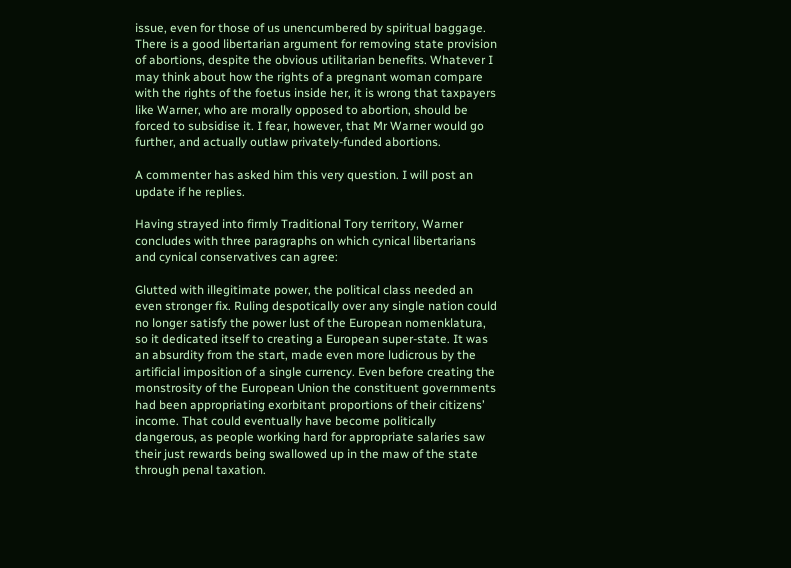issue, even for those of us unencumbered by spiritual baggage. There is a good libertarian argument for removing state provision of abortions, despite the obvious utilitarian benefits. Whatever I may think about how the rights of a pregnant woman compare with the rights of the foetus inside her, it is wrong that taxpayers like Warner, who are morally opposed to abortion, should be forced to subsidise it. I fear, however, that Mr Warner would go further, and actually outlaw privately-funded abortions.

A commenter has asked him this very question. I will post an update if he replies.

Having strayed into firmly Traditional Tory territory, Warner concludes with three paragraphs on which cynical libertarians and cynical conservatives can agree:

Glutted with illegitimate power, the political class needed an even stronger fix. Ruling despotically over any single nation could no longer satisfy the power lust of the European nomenklatura, so it dedicated itself to creating a European super-state. It was an absurdity from the start, made even more ludicrous by the artificial imposition of a single currency. Even before creating the monstrosity of the European Union the constituent governments had been appropriating exorbitant proportions of their citizens’ income. That could eventually have become politically dangerous, as people working hard for appropriate salaries saw their just rewards being swallowed up in the maw of the state through penal taxation.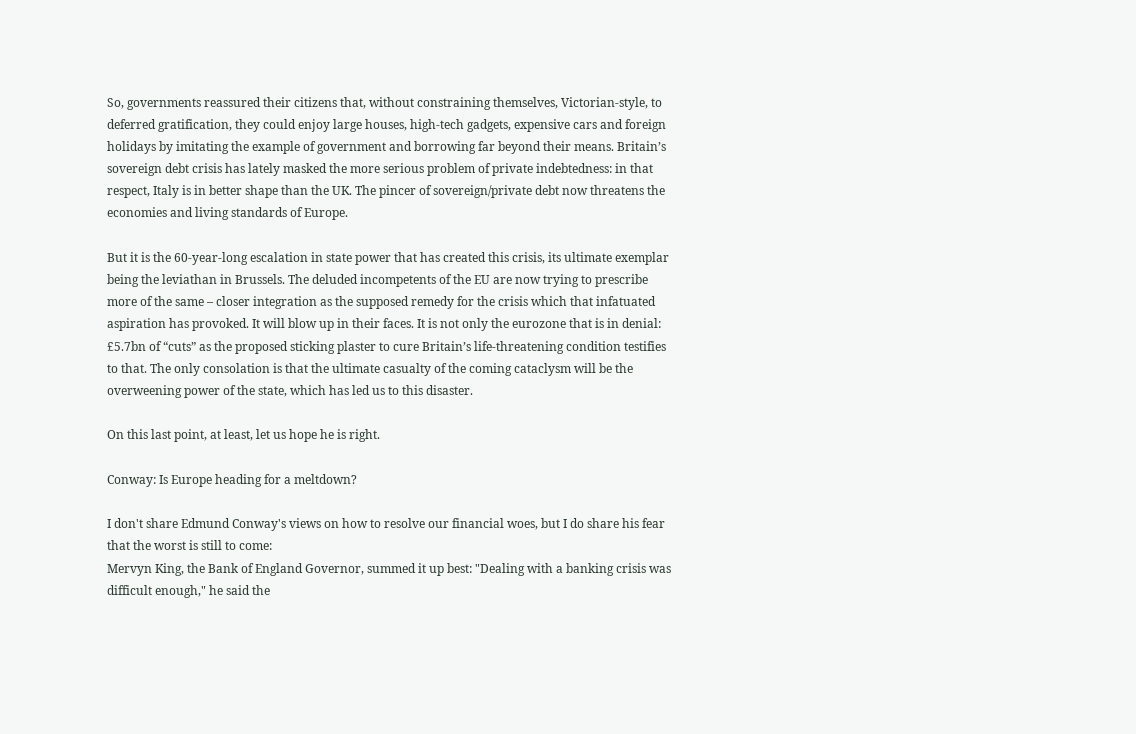So, governments reassured their citizens that, without constraining themselves, Victorian-style, to deferred gratification, they could enjoy large houses, high-tech gadgets, expensive cars and foreign holidays by imitating the example of government and borrowing far beyond their means. Britain’s sovereign debt crisis has lately masked the more serious problem of private indebtedness: in that respect, Italy is in better shape than the UK. The pincer of sovereign/private debt now threatens the economies and living standards of Europe.

But it is the 60-year-long escalation in state power that has created this crisis, its ultimate exemplar being the leviathan in Brussels. The deluded incompetents of the EU are now trying to prescribe more of the same – closer integration as the supposed remedy for the crisis which that infatuated aspiration has provoked. It will blow up in their faces. It is not only the eurozone that is in denial: £5.7bn of “cuts” as the proposed sticking plaster to cure Britain’s life-threatening condition testifies to that. The only consolation is that the ultimate casualty of the coming cataclysm will be the overweening power of the state, which has led us to this disaster.

On this last point, at least, let us hope he is right.

Conway: Is Europe heading for a meltdown?

I don't share Edmund Conway's views on how to resolve our financial woes, but I do share his fear that the worst is still to come:
Mervyn King, the Bank of England Governor, summed it up best: "Dealing with a banking crisis was difficult enough," he said the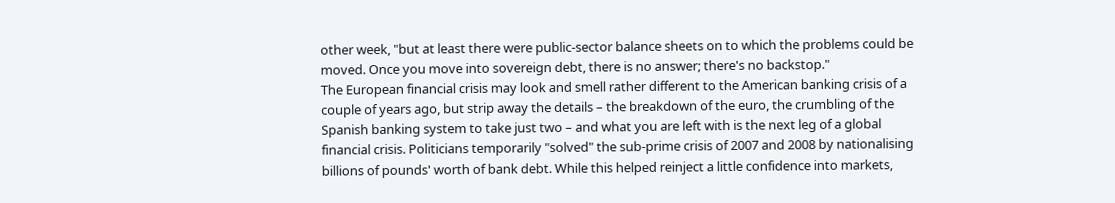other week, "but at least there were public-sector balance sheets on to which the problems could be moved. Once you move into sovereign debt, there is no answer; there's no backstop."
The European financial crisis may look and smell rather different to the American banking crisis of a couple of years ago, but strip away the details – the breakdown of the euro, the crumbling of the Spanish banking system to take just two – and what you are left with is the next leg of a global financial crisis. Politicians temporarily "solved" the sub-prime crisis of 2007 and 2008 by nationalising billions of pounds' worth of bank debt. While this helped reinject a little confidence into markets,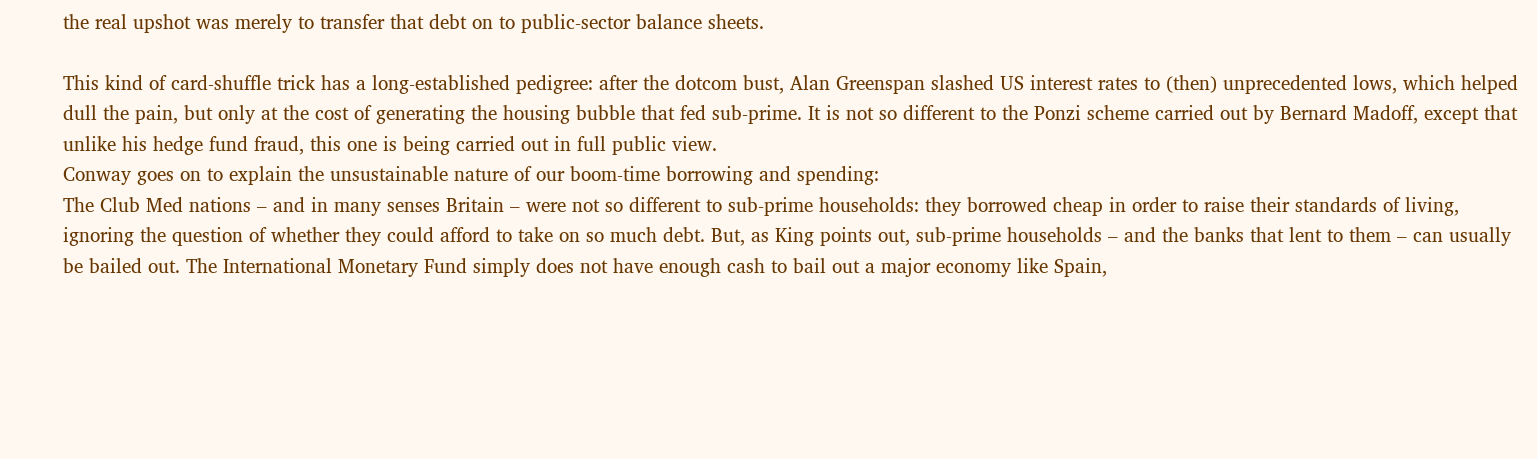the real upshot was merely to transfer that debt on to public-sector balance sheets.

This kind of card-shuffle trick has a long-established pedigree: after the dotcom bust, Alan Greenspan slashed US interest rates to (then) unprecedented lows, which helped dull the pain, but only at the cost of generating the housing bubble that fed sub-prime. It is not so different to the Ponzi scheme carried out by Bernard Madoff, except that unlike his hedge fund fraud, this one is being carried out in full public view.
Conway goes on to explain the unsustainable nature of our boom-time borrowing and spending:
The Club Med nations – and in many senses Britain – were not so different to sub-prime households: they borrowed cheap in order to raise their standards of living, ignoring the question of whether they could afford to take on so much debt. But, as King points out, sub-prime households – and the banks that lent to them – can usually be bailed out. The International Monetary Fund simply does not have enough cash to bail out a major economy like Spain,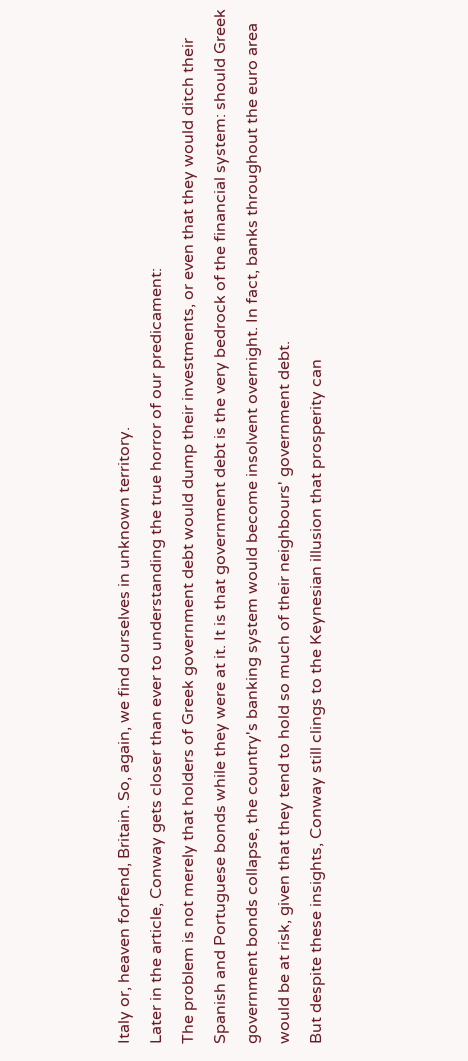Italy or, heaven forfend, Britain. So, again, we find ourselves in unknown territory.
Later in the article, Conway gets closer than ever to understanding the true horror of our predicament:
The problem is not merely that holders of Greek government debt would dump their investments, or even that they would ditch their Spanish and Portuguese bonds while they were at it. It is that government debt is the very bedrock of the financial system: should Greek government bonds collapse, the country's banking system would become insolvent overnight. In fact, banks throughout the euro area would be at risk, given that they tend to hold so much of their neighbours' government debt.
But despite these insights, Conway still clings to the Keynesian illusion that prosperity can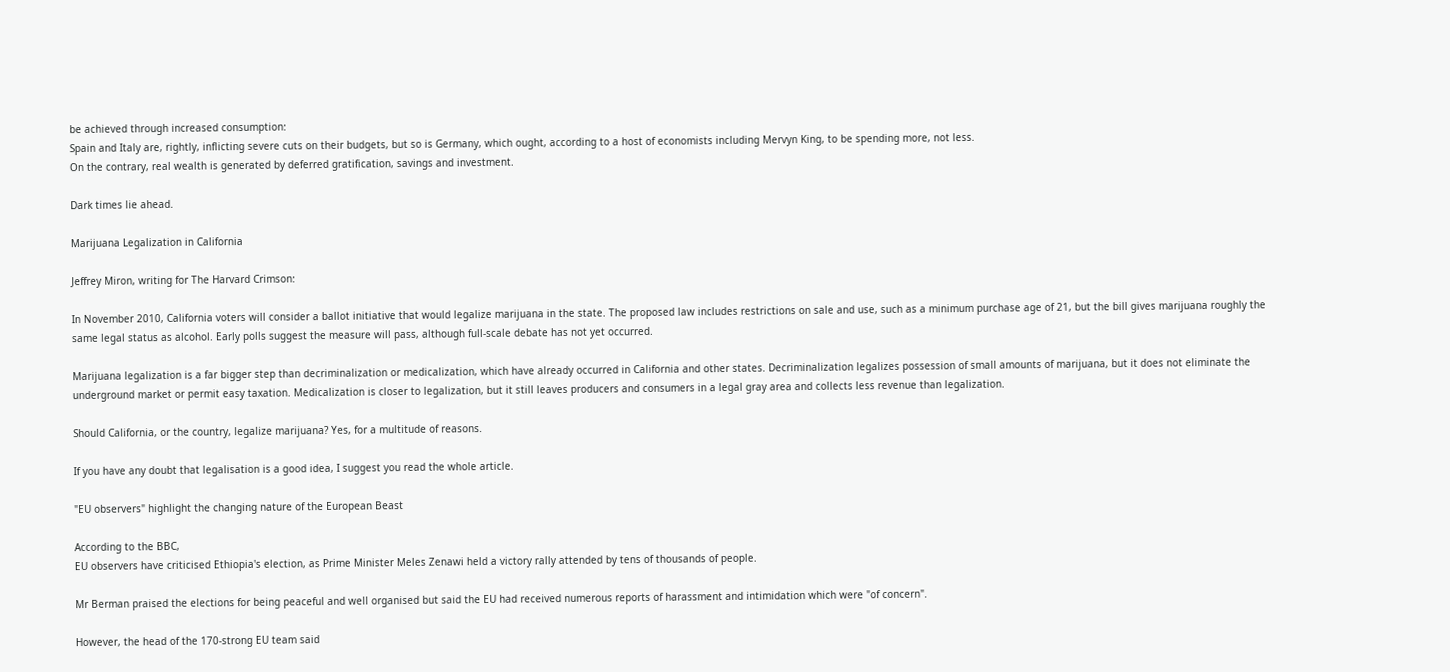be achieved through increased consumption:
Spain and Italy are, rightly, inflicting severe cuts on their budgets, but so is Germany, which ought, according to a host of economists including Mervyn King, to be spending more, not less.
On the contrary, real wealth is generated by deferred gratification, savings and investment.

Dark times lie ahead.

Marijuana Legalization in California

Jeffrey Miron, writing for The Harvard Crimson:

In November 2010, California voters will consider a ballot initiative that would legalize marijuana in the state. The proposed law includes restrictions on sale and use, such as a minimum purchase age of 21, but the bill gives marijuana roughly the same legal status as alcohol. Early polls suggest the measure will pass, although full-scale debate has not yet occurred.

Marijuana legalization is a far bigger step than decriminalization or medicalization, which have already occurred in California and other states. Decriminalization legalizes possession of small amounts of marijuana, but it does not eliminate the underground market or permit easy taxation. Medicalization is closer to legalization, but it still leaves producers and consumers in a legal gray area and collects less revenue than legalization.

Should California, or the country, legalize marijuana? Yes, for a multitude of reasons.

If you have any doubt that legalisation is a good idea, I suggest you read the whole article.

"EU observers" highlight the changing nature of the European Beast

According to the BBC,
EU observers have criticised Ethiopia's election, as Prime Minister Meles Zenawi held a victory rally attended by tens of thousands of people.

Mr Berman praised the elections for being peaceful and well organised but said the EU had received numerous reports of harassment and intimidation which were "of concern".

However, the head of the 170-strong EU team said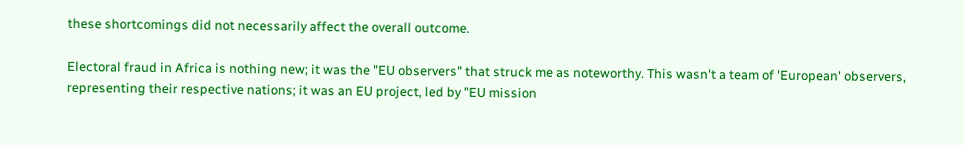these shortcomings did not necessarily affect the overall outcome.

Electoral fraud in Africa is nothing new; it was the "EU observers" that struck me as noteworthy. This wasn't a team of 'European' observers, representing their respective nations; it was an EU project, led by "EU mission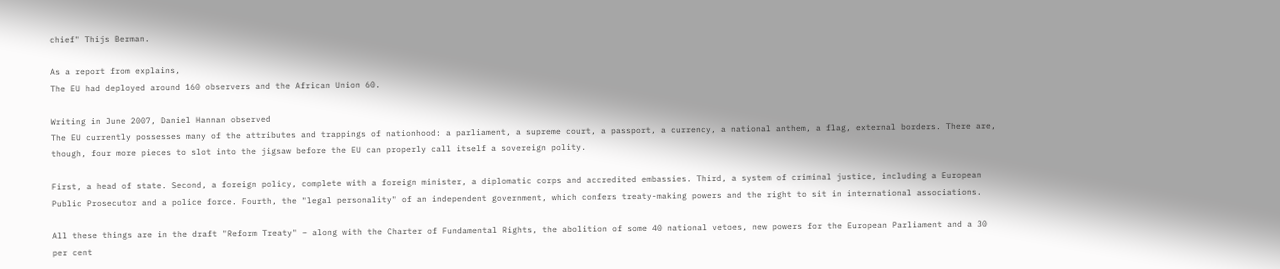chief" Thijs Berman.

As a report from explains,
The EU had deployed around 160 observers and the African Union 60.

Writing in June 2007, Daniel Hannan observed
The EU currently possesses many of the attributes and trappings of nationhood: a parliament, a supreme court, a passport, a currency, a national anthem, a flag, external borders. There are, though, four more pieces to slot into the jigsaw before the EU can properly call itself a sovereign polity.

First, a head of state. Second, a foreign policy, complete with a foreign minister, a diplomatic corps and accredited embassies. Third, a system of criminal justice, including a European Public Prosecutor and a police force. Fourth, the "legal personality" of an independent government, which confers treaty-making powers and the right to sit in international associations.

All these things are in the draft "Reform Treaty" – along with the Charter of Fundamental Rights, the abolition of some 40 national vetoes, new powers for the European Parliament and a 30 per cent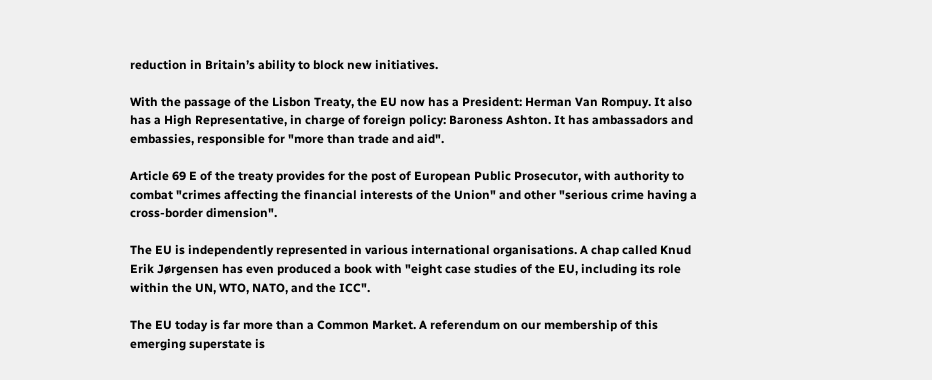reduction in Britain’s ability to block new initiatives.

With the passage of the Lisbon Treaty, the EU now has a President: Herman Van Rompuy. It also has a High Representative, in charge of foreign policy: Baroness Ashton. It has ambassadors and embassies, responsible for "more than trade and aid".

Article 69 E of the treaty provides for the post of European Public Prosecutor, with authority to combat "crimes affecting the financial interests of the Union" and other "serious crime having a cross-border dimension".

The EU is independently represented in various international organisations. A chap called Knud Erik Jørgensen has even produced a book with "eight case studies of the EU, including its role within the UN, WTO, NATO, and the ICC".

The EU today is far more than a Common Market. A referendum on our membership of this emerging superstate is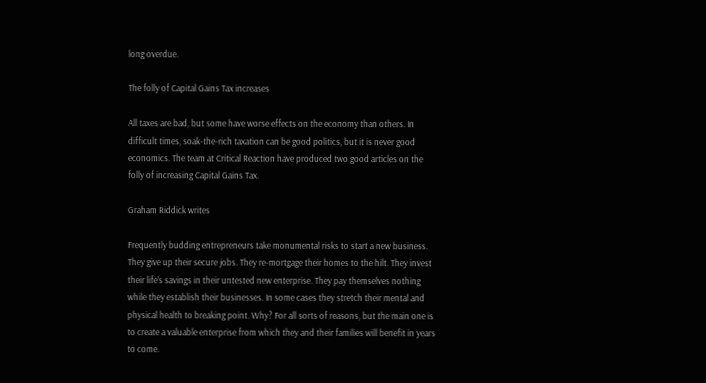long overdue.

The folly of Capital Gains Tax increases

All taxes are bad, but some have worse effects on the economy than others. In difficult times, soak-the-rich taxation can be good politics, but it is never good economics. The team at Critical Reaction have produced two good articles on the folly of increasing Capital Gains Tax.

Graham Riddick writes

Frequently budding entrepreneurs take monumental risks to start a new business. They give up their secure jobs. They re-mortgage their homes to the hilt. They invest their life’s savings in their untested new enterprise. They pay themselves nothing while they establish their businesses. In some cases they stretch their mental and physical health to breaking point. Why? For all sorts of reasons, but the main one is to create a valuable enterprise from which they and their families will benefit in years to come.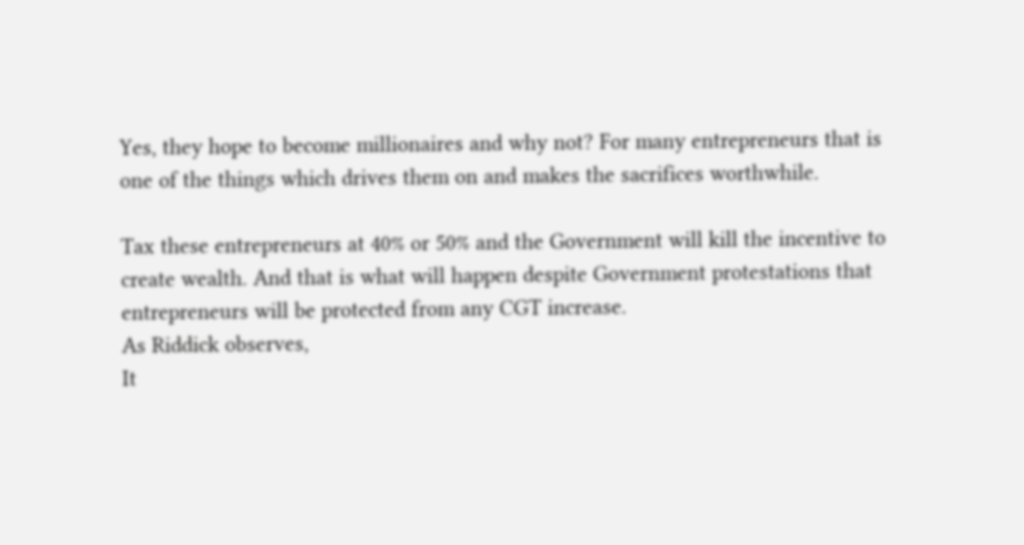Yes, they hope to become millionaires and why not? For many entrepreneurs that is one of the things which drives them on and makes the sacrifices worthwhile.

Tax these entrepreneurs at 40% or 50% and the Government will kill the incentive to create wealth. And that is what will happen despite Government protestations that entrepreneurs will be protected from any CGT increase.
As Riddick observes,
It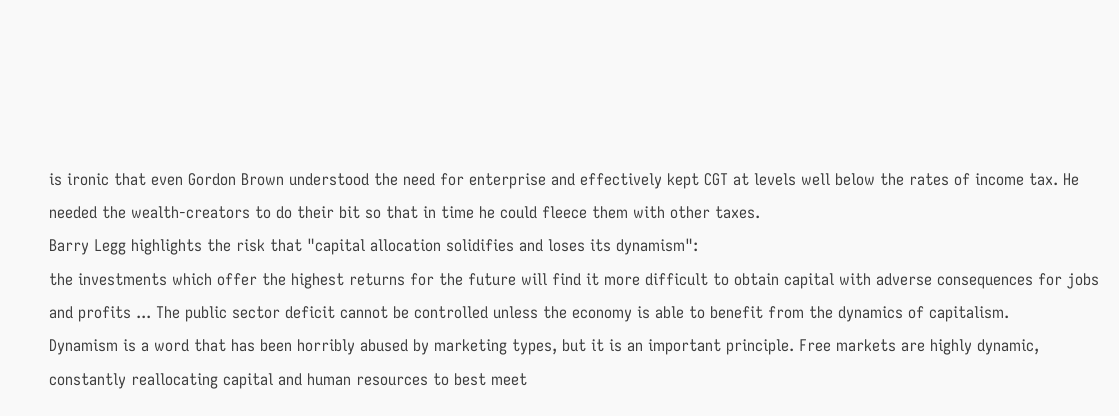is ironic that even Gordon Brown understood the need for enterprise and effectively kept CGT at levels well below the rates of income tax. He needed the wealth-creators to do their bit so that in time he could fleece them with other taxes.
Barry Legg highlights the risk that "capital allocation solidifies and loses its dynamism":
the investments which offer the highest returns for the future will find it more difficult to obtain capital with adverse consequences for jobs and profits ... The public sector deficit cannot be controlled unless the economy is able to benefit from the dynamics of capitalism.
Dynamism is a word that has been horribly abused by marketing types, but it is an important principle. Free markets are highly dynamic, constantly reallocating capital and human resources to best meet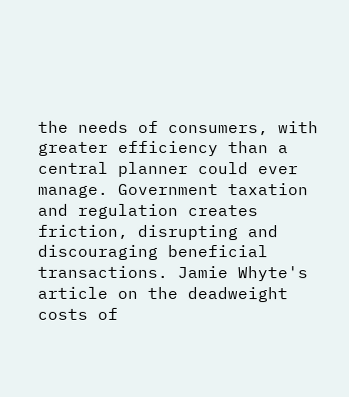the needs of consumers, with greater efficiency than a central planner could ever manage. Government taxation and regulation creates friction, disrupting and discouraging beneficial transactions. Jamie Whyte's article on the deadweight costs of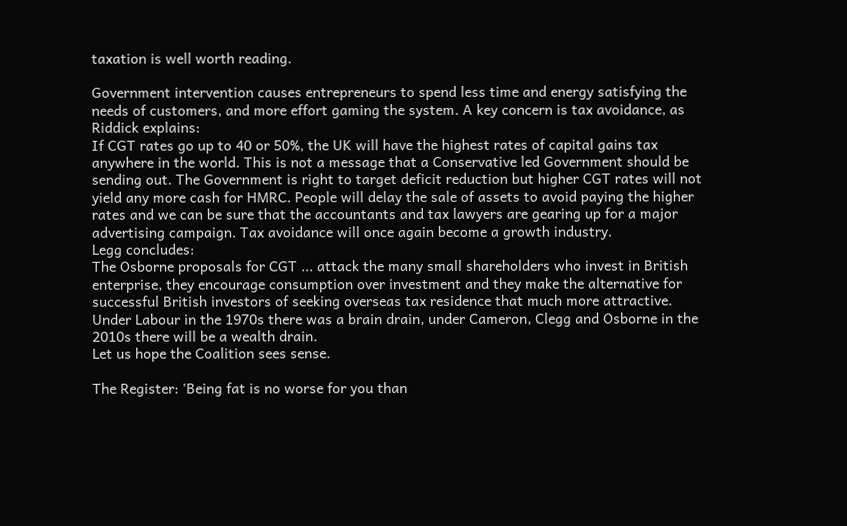taxation is well worth reading.

Government intervention causes entrepreneurs to spend less time and energy satisfying the needs of customers, and more effort gaming the system. A key concern is tax avoidance, as Riddick explains:
If CGT rates go up to 40 or 50%, the UK will have the highest rates of capital gains tax anywhere in the world. This is not a message that a Conservative led Government should be sending out. The Government is right to target deficit reduction but higher CGT rates will not yield any more cash for HMRC. People will delay the sale of assets to avoid paying the higher rates and we can be sure that the accountants and tax lawyers are gearing up for a major advertising campaign. Tax avoidance will once again become a growth industry.
Legg concludes:
The Osborne proposals for CGT ... attack the many small shareholders who invest in British enterprise, they encourage consumption over investment and they make the alternative for successful British investors of seeking overseas tax residence that much more attractive. Under Labour in the 1970s there was a brain drain, under Cameron, Clegg and Osborne in the 2010s there will be a wealth drain.
Let us hope the Coalition sees sense.

The Register: 'Being fat is no worse for you than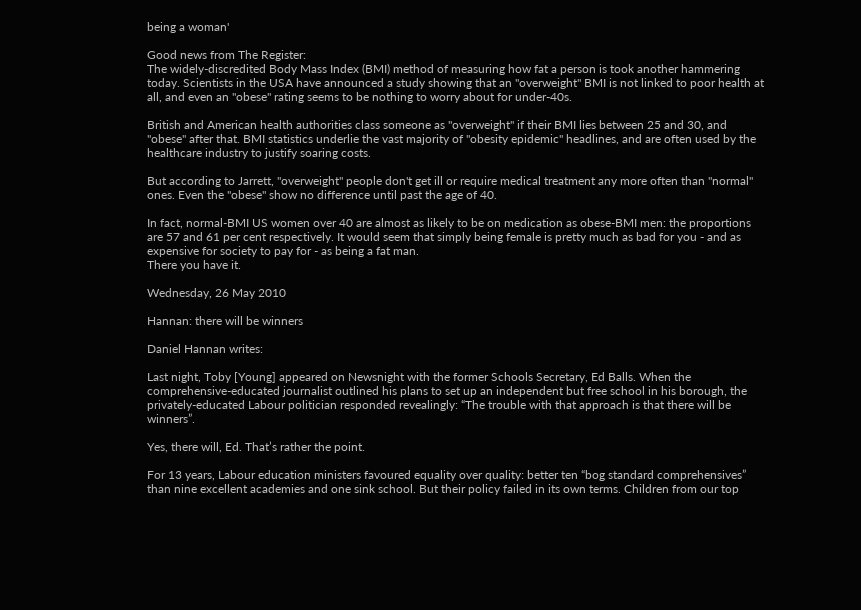being a woman'

Good news from The Register:
The widely-discredited Body Mass Index (BMI) method of measuring how fat a person is took another hammering today. Scientists in the USA have announced a study showing that an "overweight" BMI is not linked to poor health at all, and even an "obese" rating seems to be nothing to worry about for under-40s.

British and American health authorities class someone as "overweight" if their BMI lies between 25 and 30, and "obese" after that. BMI statistics underlie the vast majority of "obesity epidemic" headlines, and are often used by the healthcare industry to justify soaring costs.

But according to Jarrett, "overweight" people don't get ill or require medical treatment any more often than "normal" ones. Even the "obese" show no difference until past the age of 40.

In fact, normal-BMI US women over 40 are almost as likely to be on medication as obese-BMI men: the proportions are 57 and 61 per cent respectively. It would seem that simply being female is pretty much as bad for you - and as expensive for society to pay for - as being a fat man.
There you have it.

Wednesday, 26 May 2010

Hannan: there will be winners

Daniel Hannan writes:

Last night, Toby [Young] appeared on Newsnight with the former Schools Secretary, Ed Balls. When the comprehensive-educated journalist outlined his plans to set up an independent but free school in his borough, the privately-educated Labour politician responded revealingly: “The trouble with that approach is that there will be winners”.

Yes, there will, Ed. That’s rather the point.

For 13 years, Labour education ministers favoured equality over quality: better ten “bog standard comprehensives” than nine excellent academies and one sink school. But their policy failed in its own terms. Children from our top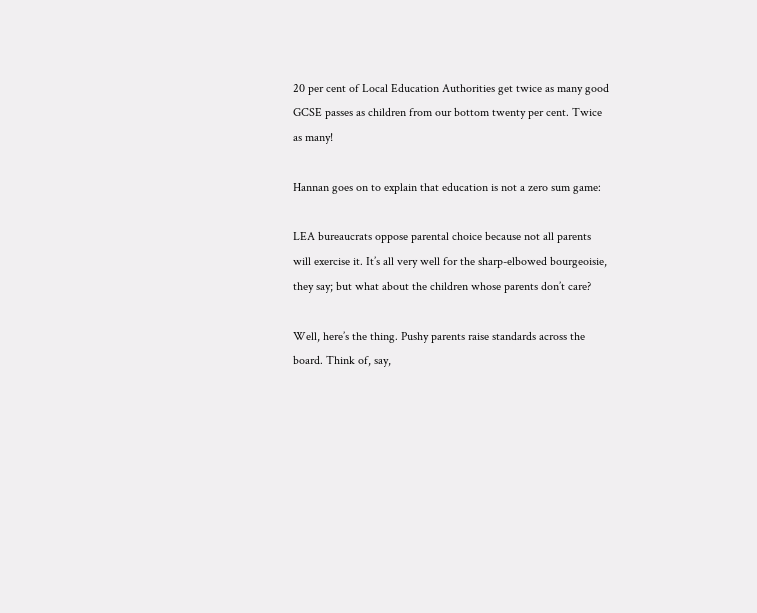20 per cent of Local Education Authorities get twice as many good GCSE passes as children from our bottom twenty per cent. Twice as many!

Hannan goes on to explain that education is not a zero sum game:

LEA bureaucrats oppose parental choice because not all parents will exercise it. It’s all very well for the sharp-elbowed bourgeoisie, they say; but what about the children whose parents don’t care?

Well, here’s the thing. Pushy parents raise standards across the board. Think of, say,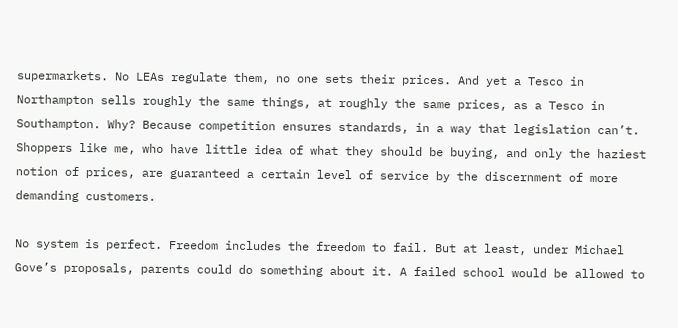supermarkets. No LEAs regulate them, no one sets their prices. And yet a Tesco in Northampton sells roughly the same things, at roughly the same prices, as a Tesco in Southampton. Why? Because competition ensures standards, in a way that legislation can’t. Shoppers like me, who have little idea of what they should be buying, and only the haziest notion of prices, are guaranteed a certain level of service by the discernment of more demanding customers.

No system is perfect. Freedom includes the freedom to fail. But at least, under Michael Gove’s proposals, parents could do something about it. A failed school would be allowed to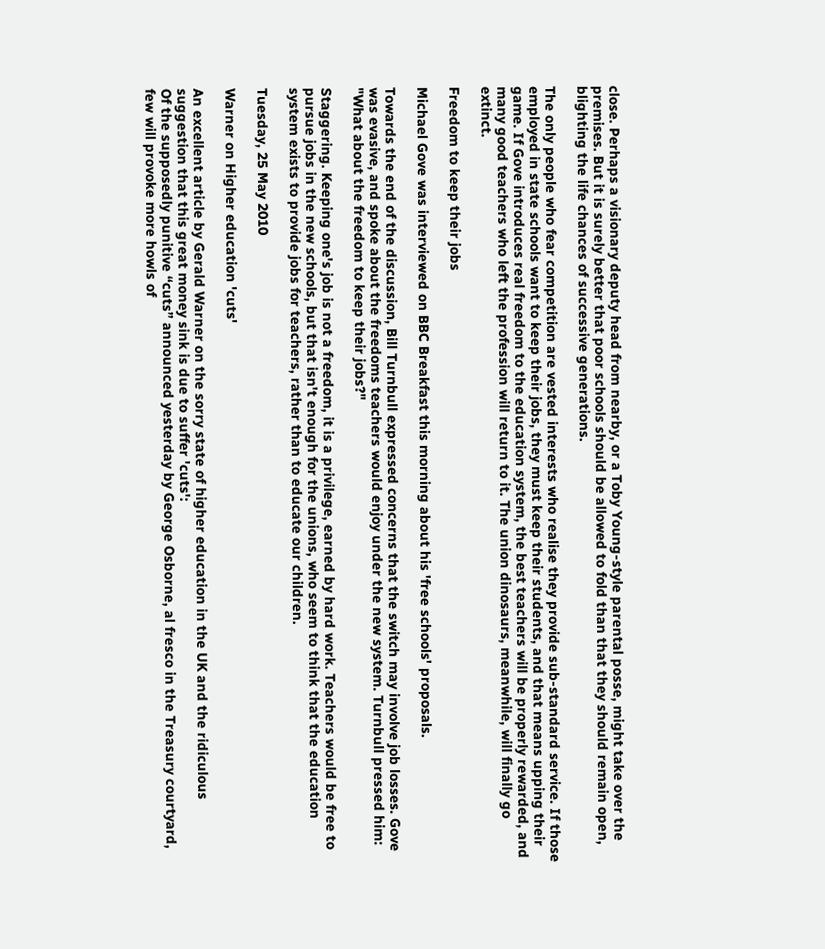close. Perhaps a visionary deputy head from nearby, or a Toby Young-style parental posse, might take over the premises. But it is surely better that poor schools should be allowed to fold than that they should remain open, blighting the life chances of successive generations.

The only people who fear competition are vested interests who realise they provide sub-standard service. If those employed in state schools want to keep their jobs, they must keep their students, and that means upping their game. If Gove introduces real freedom to the education system, the best teachers will be properly rewarded, and many good teachers who left the profession will return to it. The union dinosaurs, meanwhile, will finally go extinct.

Freedom to keep their jobs

Michael Gove was interviewed on BBC Breakfast this morning about his 'free schools' proposals.

Towards the end of the discussion, Bill Turnbull expressed concerns that the switch may involve job losses. Gove was evasive, and spoke about the freedoms teachers would enjoy under the new system. Turnbull pressed him: "What about the freedom to keep their jobs?"

Staggering. Keeping one's job is not a freedom, it is a privilege, earned by hard work. Teachers would be free to pursue jobs in the new schools, but that isn't enough for the unions, who seem to think that the education system exists to provide jobs for teachers, rather than to educate our children.

Tuesday, 25 May 2010

Warner on Higher education 'cuts'

An excellent article by Gerald Warner on the sorry state of higher education in the UK and the ridiculous suggestion that this great money sink is due to suffer 'cuts':
Of the supposedly punitive “cuts” announced yesterday by George Osborne, al fresco in the Treasury courtyard, few will provoke more howls of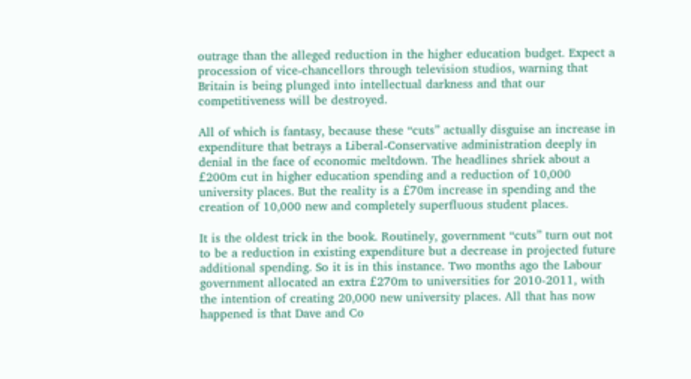outrage than the alleged reduction in the higher education budget. Expect a procession of vice-chancellors through television studios, warning that Britain is being plunged into intellectual darkness and that our competitiveness will be destroyed.

All of which is fantasy, because these “cuts” actually disguise an increase in expenditure that betrays a Liberal-Conservative administration deeply in denial in the face of economic meltdown. The headlines shriek about a £200m cut in higher education spending and a reduction of 10,000 university places. But the reality is a £70m increase in spending and the creation of 10,000 new and completely superfluous student places.

It is the oldest trick in the book. Routinely, government “cuts” turn out not to be a reduction in existing expenditure but a decrease in projected future additional spending. So it is in this instance. Two months ago the Labour government allocated an extra £270m to universities for 2010-2011, with the intention of creating 20,000 new university places. All that has now happened is that Dave and Co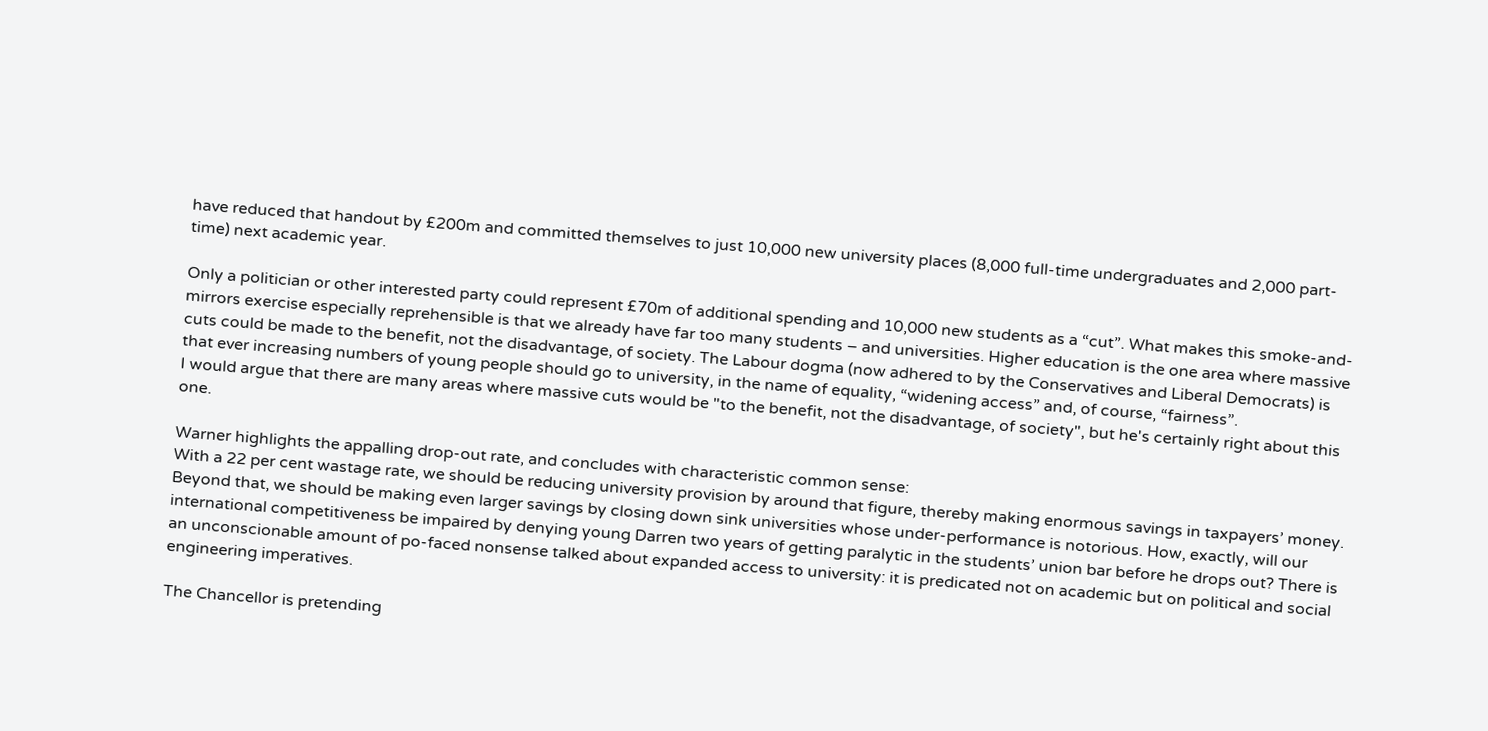have reduced that handout by £200m and committed themselves to just 10,000 new university places (8,000 full-time undergraduates and 2,000 part-time) next academic year.

Only a politician or other interested party could represent £70m of additional spending and 10,000 new students as a “cut”. What makes this smoke-and-mirrors exercise especially reprehensible is that we already have far too many students – and universities. Higher education is the one area where massive cuts could be made to the benefit, not the disadvantage, of society. The Labour dogma (now adhered to by the Conservatives and Liberal Democrats) is that ever increasing numbers of young people should go to university, in the name of equality, “widening access” and, of course, “fairness”.
I would argue that there are many areas where massive cuts would be "to the benefit, not the disadvantage, of society", but he's certainly right about this one.

Warner highlights the appalling drop-out rate, and concludes with characteristic common sense:
With a 22 per cent wastage rate, we should be reducing university provision by around that figure, thereby making enormous savings in taxpayers’ money. Beyond that, we should be making even larger savings by closing down sink universities whose under-performance is notorious. How, exactly, will our international competitiveness be impaired by denying young Darren two years of getting paralytic in the students’ union bar before he drops out? There is an unconscionable amount of po-faced nonsense talked about expanded access to university: it is predicated not on academic but on political and social engineering imperatives.

The Chancellor is pretending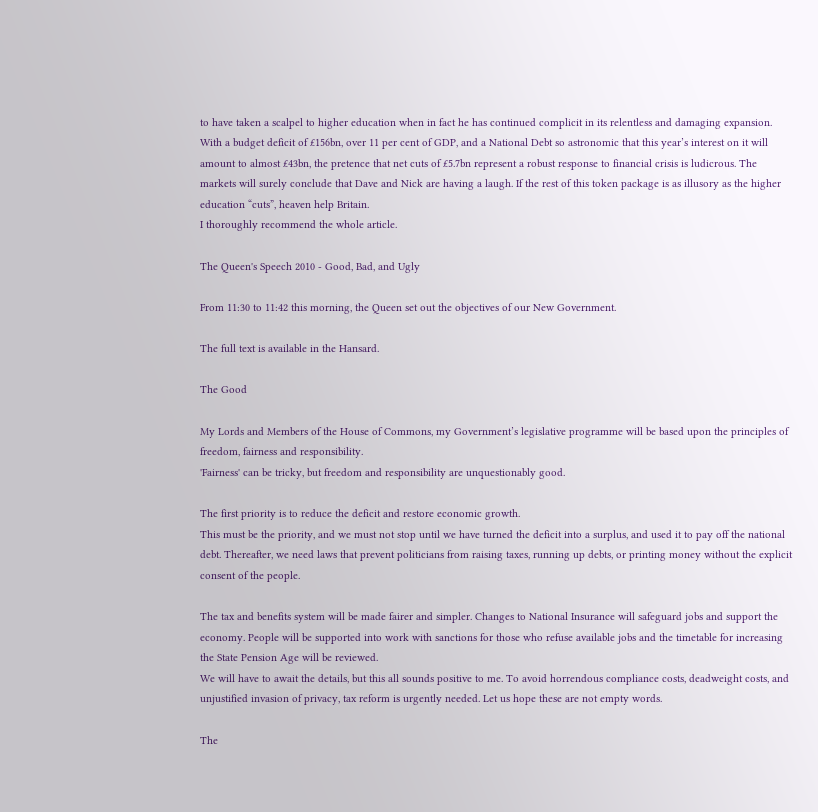to have taken a scalpel to higher education when in fact he has continued complicit in its relentless and damaging expansion. With a budget deficit of £156bn, over 11 per cent of GDP, and a National Debt so astronomic that this year’s interest on it will amount to almost £43bn, the pretence that net cuts of £5.7bn represent a robust response to financial crisis is ludicrous. The markets will surely conclude that Dave and Nick are having a laugh. If the rest of this token package is as illusory as the higher education “cuts”, heaven help Britain.
I thoroughly recommend the whole article.

The Queen's Speech 2010 - Good, Bad, and Ugly

From 11:30 to 11:42 this morning, the Queen set out the objectives of our New Government.

The full text is available in the Hansard.

The Good

My Lords and Members of the House of Commons, my Government’s legislative programme will be based upon the principles of freedom, fairness and responsibility.
'Fairness' can be tricky, but freedom and responsibility are unquestionably good.

The first priority is to reduce the deficit and restore economic growth.
This must be the priority, and we must not stop until we have turned the deficit into a surplus, and used it to pay off the national debt. Thereafter, we need laws that prevent politicians from raising taxes, running up debts, or printing money without the explicit consent of the people.

The tax and benefits system will be made fairer and simpler. Changes to National Insurance will safeguard jobs and support the economy. People will be supported into work with sanctions for those who refuse available jobs and the timetable for increasing the State Pension Age will be reviewed.
We will have to await the details, but this all sounds positive to me. To avoid horrendous compliance costs, deadweight costs, and unjustified invasion of privacy, tax reform is urgently needed. Let us hope these are not empty words.

The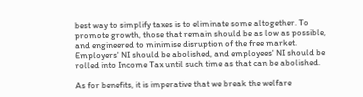best way to simplify taxes is to eliminate some altogether. To promote growth, those that remain should be as low as possible, and engineered to minimise disruption of the free market. Employers' NI should be abolished, and employees' NI should be rolled into Income Tax until such time as that can be abolished.

As for benefits, it is imperative that we break the welfare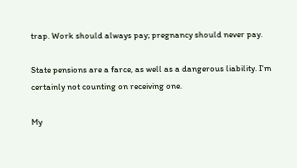trap. Work should always pay; pregnancy should never pay.

State pensions are a farce, as well as a dangerous liability. I'm certainly not counting on receiving one.

My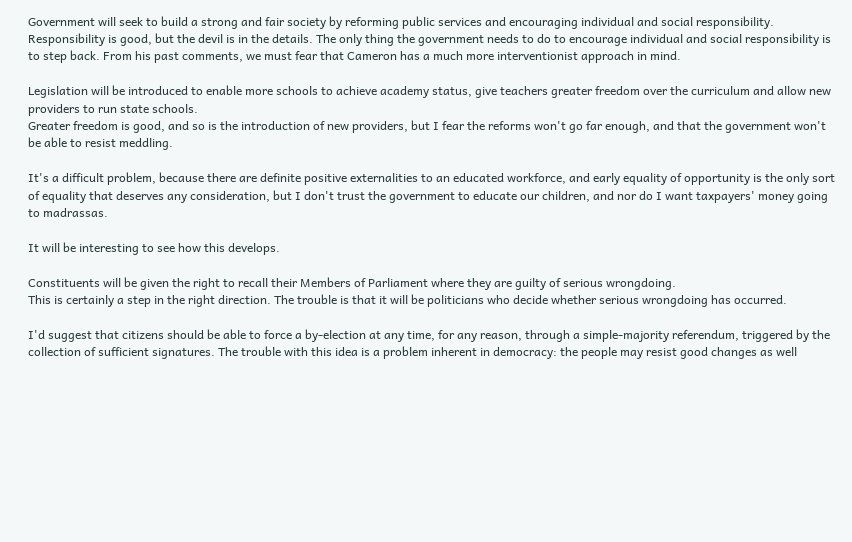Government will seek to build a strong and fair society by reforming public services and encouraging individual and social responsibility.
Responsibility is good, but the devil is in the details. The only thing the government needs to do to encourage individual and social responsibility is to step back. From his past comments, we must fear that Cameron has a much more interventionist approach in mind.

Legislation will be introduced to enable more schools to achieve academy status, give teachers greater freedom over the curriculum and allow new providers to run state schools.
Greater freedom is good, and so is the introduction of new providers, but I fear the reforms won't go far enough, and that the government won't be able to resist meddling.

It's a difficult problem, because there are definite positive externalities to an educated workforce, and early equality of opportunity is the only sort of equality that deserves any consideration, but I don't trust the government to educate our children, and nor do I want taxpayers' money going to madrassas.

It will be interesting to see how this develops.

Constituents will be given the right to recall their Members of Parliament where they are guilty of serious wrongdoing.
This is certainly a step in the right direction. The trouble is that it will be politicians who decide whether serious wrongdoing has occurred.

I'd suggest that citizens should be able to force a by-election at any time, for any reason, through a simple-majority referendum, triggered by the collection of sufficient signatures. The trouble with this idea is a problem inherent in democracy: the people may resist good changes as well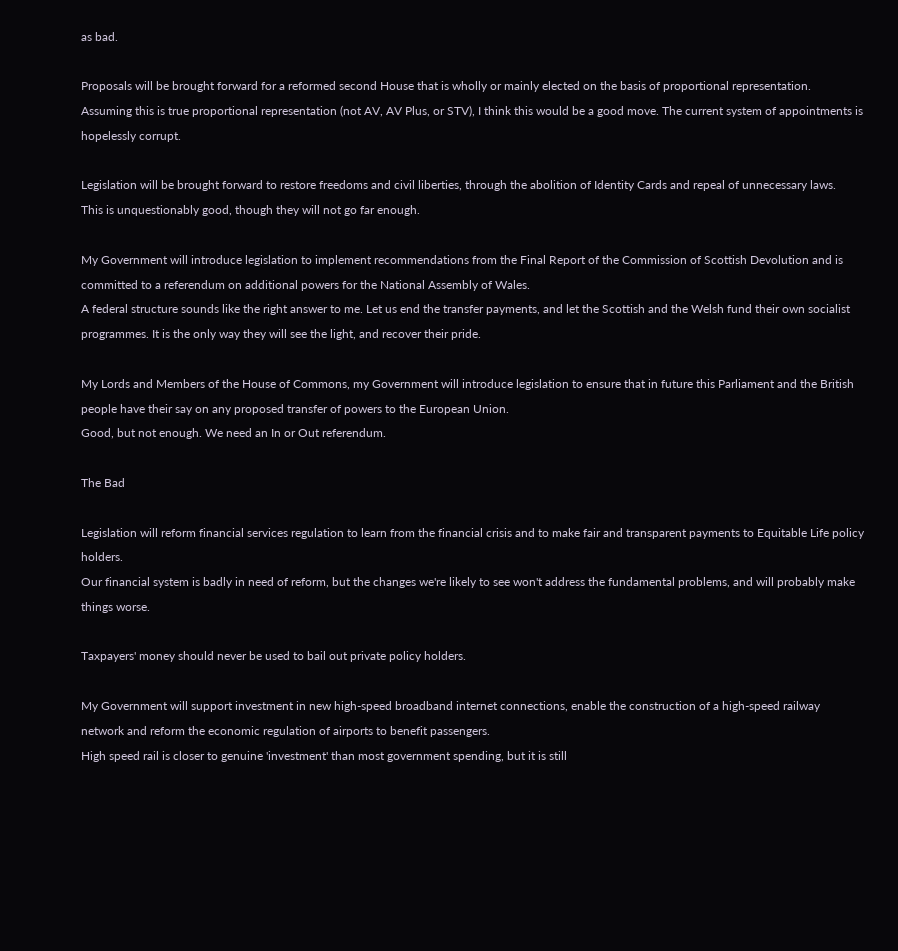as bad.

Proposals will be brought forward for a reformed second House that is wholly or mainly elected on the basis of proportional representation.
Assuming this is true proportional representation (not AV, AV Plus, or STV), I think this would be a good move. The current system of appointments is hopelessly corrupt.

Legislation will be brought forward to restore freedoms and civil liberties, through the abolition of Identity Cards and repeal of unnecessary laws.
This is unquestionably good, though they will not go far enough.

My Government will introduce legislation to implement recommendations from the Final Report of the Commission of Scottish Devolution and is committed to a referendum on additional powers for the National Assembly of Wales.
A federal structure sounds like the right answer to me. Let us end the transfer payments, and let the Scottish and the Welsh fund their own socialist programmes. It is the only way they will see the light, and recover their pride.

My Lords and Members of the House of Commons, my Government will introduce legislation to ensure that in future this Parliament and the British people have their say on any proposed transfer of powers to the European Union.
Good, but not enough. We need an In or Out referendum.

The Bad

Legislation will reform financial services regulation to learn from the financial crisis and to make fair and transparent payments to Equitable Life policy holders.
Our financial system is badly in need of reform, but the changes we're likely to see won't address the fundamental problems, and will probably make things worse.

Taxpayers' money should never be used to bail out private policy holders.

My Government will support investment in new high-speed broadband internet connections, enable the construction of a high-speed railway network and reform the economic regulation of airports to benefit passengers.
High speed rail is closer to genuine 'investment' than most government spending, but it is still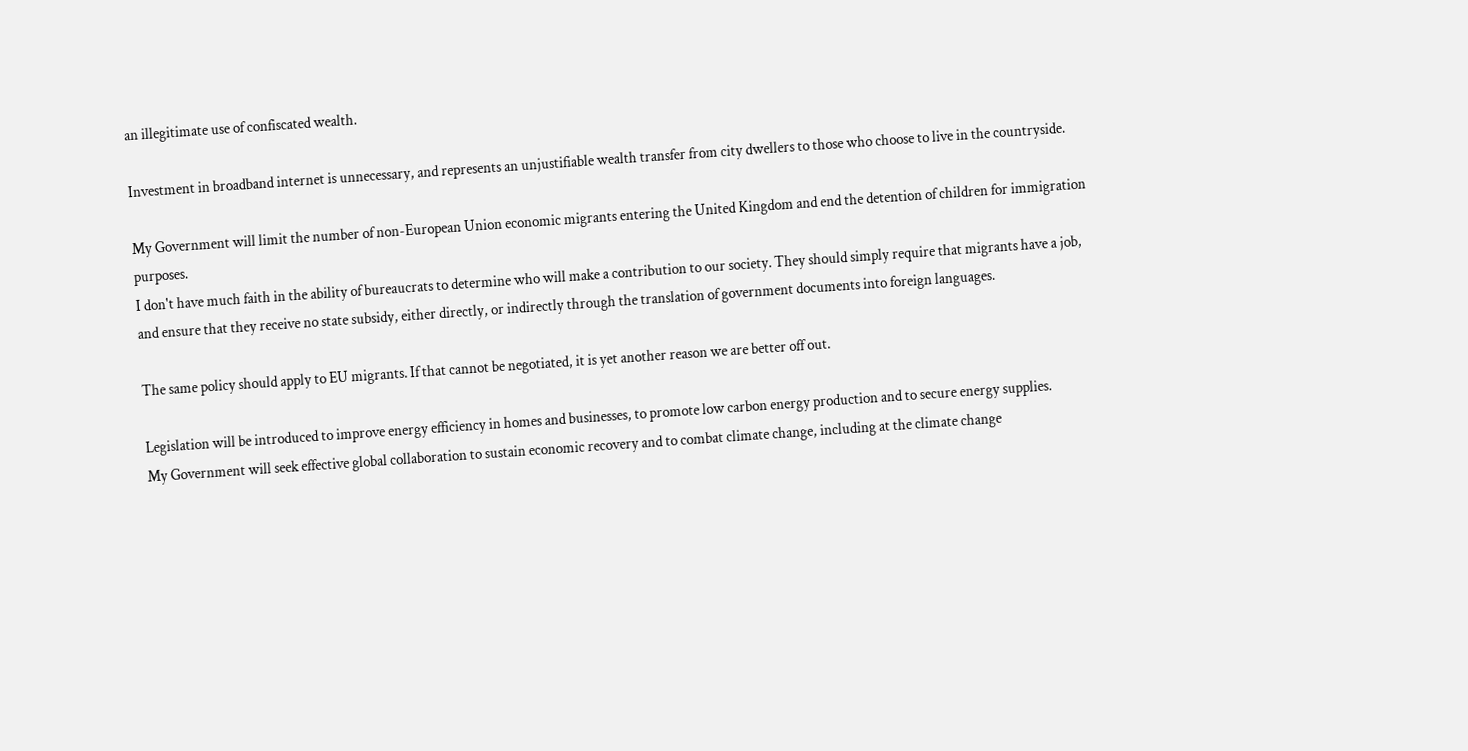an illegitimate use of confiscated wealth.

Investment in broadband internet is unnecessary, and represents an unjustifiable wealth transfer from city dwellers to those who choose to live in the countryside.

My Government will limit the number of non-European Union economic migrants entering the United Kingdom and end the detention of children for immigration purposes.
I don't have much faith in the ability of bureaucrats to determine who will make a contribution to our society. They should simply require that migrants have a job, and ensure that they receive no state subsidy, either directly, or indirectly through the translation of government documents into foreign languages.

The same policy should apply to EU migrants. If that cannot be negotiated, it is yet another reason we are better off out.

Legislation will be introduced to improve energy efficiency in homes and businesses, to promote low carbon energy production and to secure energy supplies.
My Government will seek effective global collaboration to sustain economic recovery and to combat climate change, including at the climate change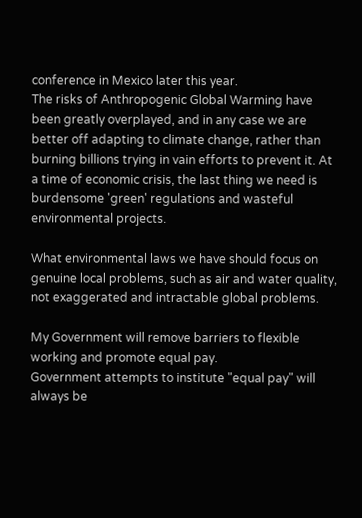conference in Mexico later this year.
The risks of Anthropogenic Global Warming have been greatly overplayed, and in any case we are better off adapting to climate change, rather than burning billions trying in vain efforts to prevent it. At a time of economic crisis, the last thing we need is burdensome 'green' regulations and wasteful environmental projects.

What environmental laws we have should focus on genuine local problems, such as air and water quality, not exaggerated and intractable global problems.

My Government will remove barriers to flexible working and promote equal pay.
Government attempts to institute "equal pay" will always be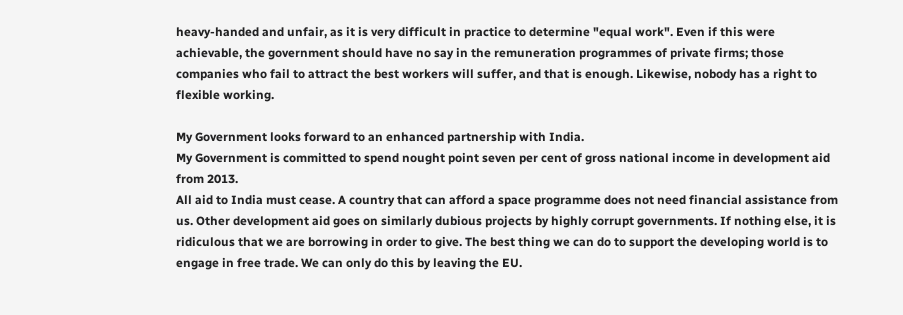heavy-handed and unfair, as it is very difficult in practice to determine "equal work". Even if this were achievable, the government should have no say in the remuneration programmes of private firms; those companies who fail to attract the best workers will suffer, and that is enough. Likewise, nobody has a right to flexible working.

My Government looks forward to an enhanced partnership with India.
My Government is committed to spend nought point seven per cent of gross national income in development aid from 2013.
All aid to India must cease. A country that can afford a space programme does not need financial assistance from us. Other development aid goes on similarly dubious projects by highly corrupt governments. If nothing else, it is ridiculous that we are borrowing in order to give. The best thing we can do to support the developing world is to engage in free trade. We can only do this by leaving the EU.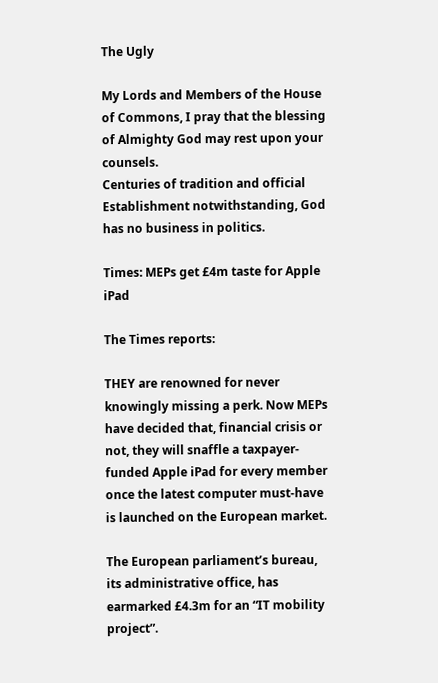The Ugly

My Lords and Members of the House of Commons, I pray that the blessing of Almighty God may rest upon your counsels.
Centuries of tradition and official Establishment notwithstanding, God has no business in politics.

Times: MEPs get £4m taste for Apple iPad

The Times reports:

THEY are renowned for never knowingly missing a perk. Now MEPs have decided that, financial crisis or not, they will snaffle a taxpayer-funded Apple iPad for every member once the latest computer must-have is launched on the European market.

The European parliament’s bureau, its administrative office, has earmarked £4.3m for an “IT mobility project”.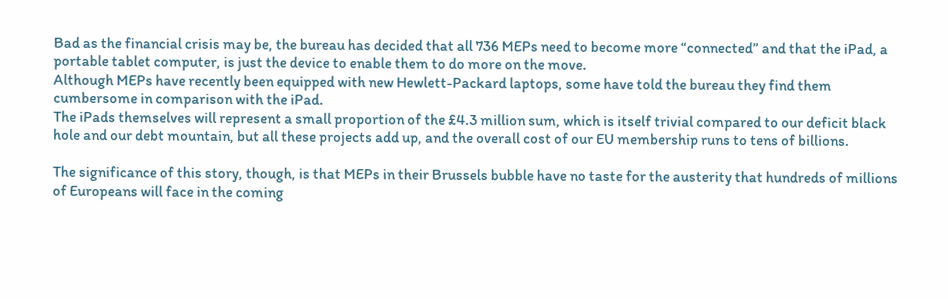Bad as the financial crisis may be, the bureau has decided that all 736 MEPs need to become more “connected” and that the iPad, a portable tablet computer, is just the device to enable them to do more on the move.
Although MEPs have recently been equipped with new Hewlett-Packard laptops, some have told the bureau they find them cumbersome in comparison with the iPad.
The iPads themselves will represent a small proportion of the £4.3 million sum, which is itself trivial compared to our deficit black hole and our debt mountain, but all these projects add up, and the overall cost of our EU membership runs to tens of billions.

The significance of this story, though, is that MEPs in their Brussels bubble have no taste for the austerity that hundreds of millions of Europeans will face in the coming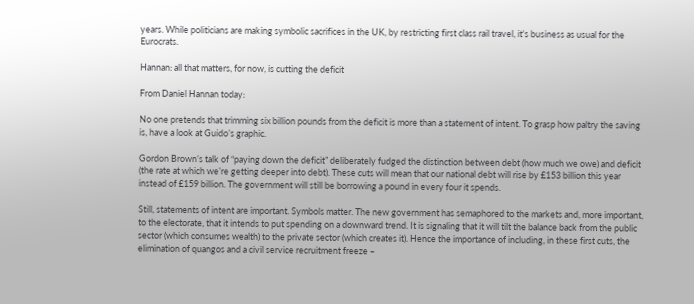years. While politicians are making symbolic sacrifices in the UK, by restricting first class rail travel, it's business as usual for the Eurocrats.

Hannan: all that matters, for now, is cutting the deficit

From Daniel Hannan today:

No one pretends that trimming six billion pounds from the deficit is more than a statement of intent. To grasp how paltry the saving is, have a look at Guido’s graphic.

Gordon Brown’s talk of “paying down the deficit” deliberately fudged the distinction between debt (how much we owe) and deficit (the rate at which we’re getting deeper into debt). These cuts will mean that our national debt will rise by £153 billion this year instead of £159 billion. The government will still be borrowing a pound in every four it spends.

Still, statements of intent are important. Symbols matter. The new government has semaphored to the markets and, more important, to the electorate, that it intends to put spending on a downward trend. It is signaling that it will tilt the balance back from the public sector (which consumes wealth) to the private sector (which creates it). Hence the importance of including, in these first cuts, the elimination of quangos and a civil service recruitment freeze –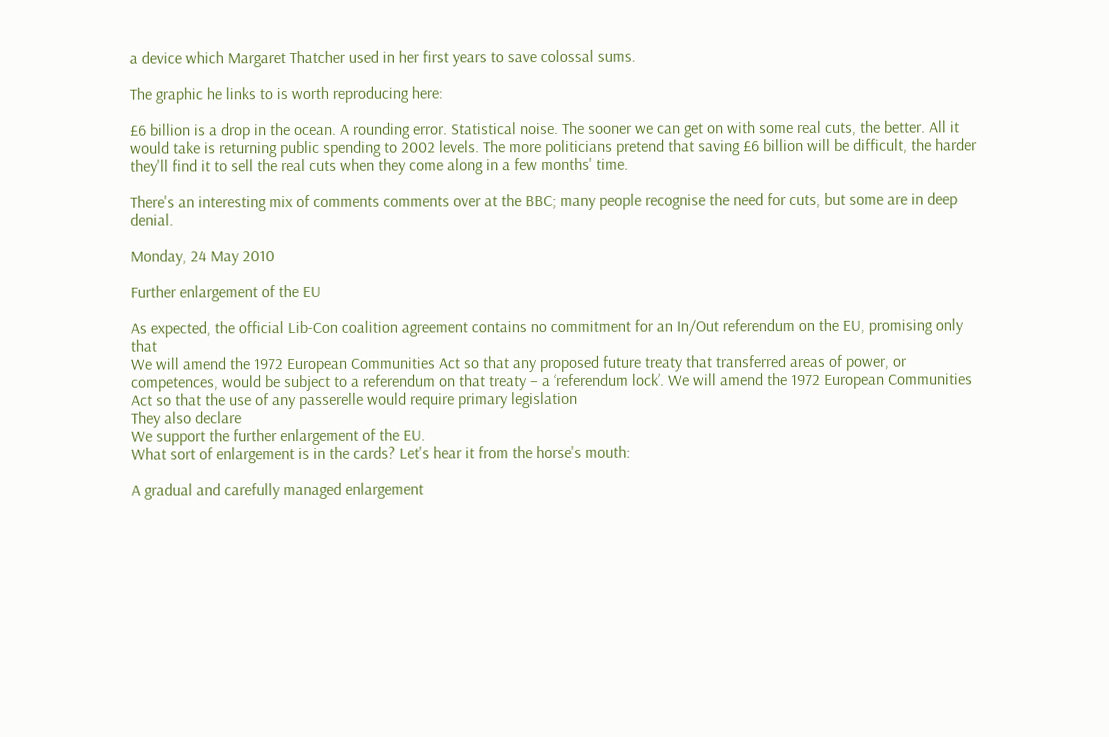a device which Margaret Thatcher used in her first years to save colossal sums.

The graphic he links to is worth reproducing here:

£6 billion is a drop in the ocean. A rounding error. Statistical noise. The sooner we can get on with some real cuts, the better. All it would take is returning public spending to 2002 levels. The more politicians pretend that saving £6 billion will be difficult, the harder they'll find it to sell the real cuts when they come along in a few months' time.

There's an interesting mix of comments comments over at the BBC; many people recognise the need for cuts, but some are in deep denial.

Monday, 24 May 2010

Further enlargement of the EU

As expected, the official Lib-Con coalition agreement contains no commitment for an In/Out referendum on the EU, promising only that
We will amend the 1972 European Communities Act so that any proposed future treaty that transferred areas of power, or competences, would be subject to a referendum on that treaty – a ‘referendum lock’. We will amend the 1972 European Communities Act so that the use of any passerelle would require primary legislation
They also declare
We support the further enlargement of the EU.
What sort of enlargement is in the cards? Let's hear it from the horse's mouth:

A gradual and carefully managed enlargement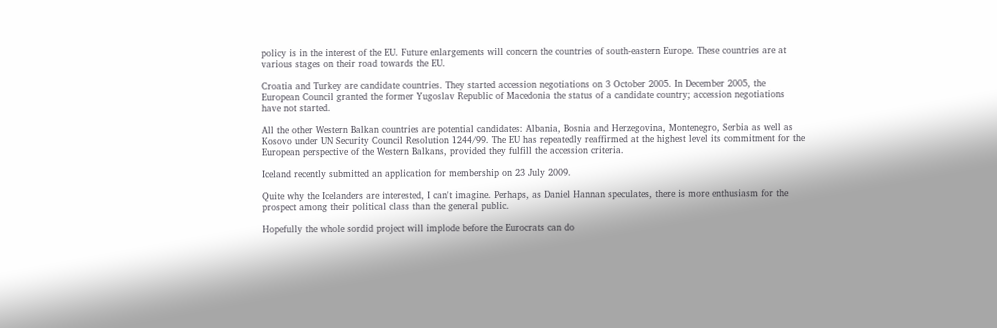policy is in the interest of the EU. Future enlargements will concern the countries of south-eastern Europe. These countries are at various stages on their road towards the EU.

Croatia and Turkey are candidate countries. They started accession negotiations on 3 October 2005. In December 2005, the European Council granted the former Yugoslav Republic of Macedonia the status of a candidate country; accession negotiations have not started.

All the other Western Balkan countries are potential candidates: Albania, Bosnia and Herzegovina, Montenegro, Serbia as well as Kosovo under UN Security Council Resolution 1244/99. The EU has repeatedly reaffirmed at the highest level its commitment for the European perspective of the Western Balkans, provided they fulfill the accession criteria.

Iceland recently submitted an application for membership on 23 July 2009.

Quite why the Icelanders are interested, I can't imagine. Perhaps, as Daniel Hannan speculates, there is more enthusiasm for the prospect among their political class than the general public.

Hopefully the whole sordid project will implode before the Eurocrats can do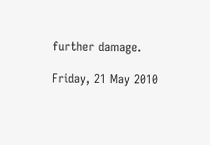further damage.

Friday, 21 May 2010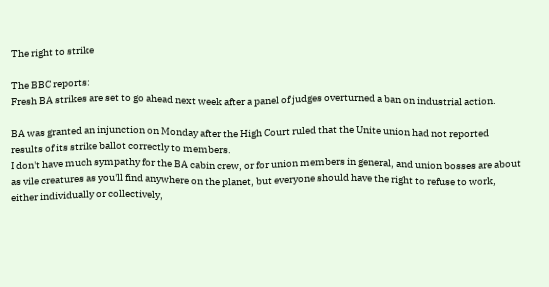The right to strike

The BBC reports:
Fresh BA strikes are set to go ahead next week after a panel of judges overturned a ban on industrial action.

BA was granted an injunction on Monday after the High Court ruled that the Unite union had not reported results of its strike ballot correctly to members.
I don't have much sympathy for the BA cabin crew, or for union members in general, and union bosses are about as vile creatures as you'll find anywhere on the planet, but everyone should have the right to refuse to work, either individually or collectively,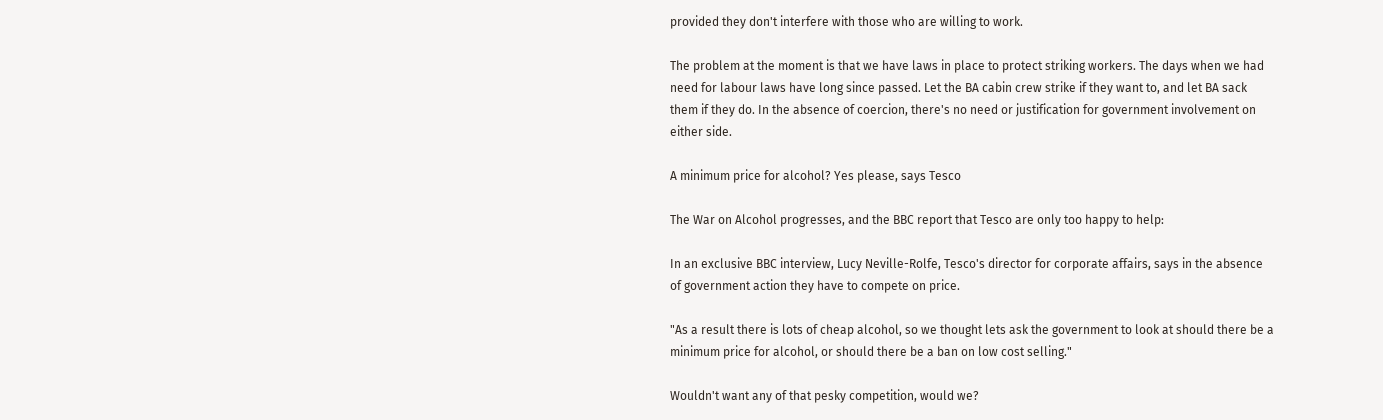provided they don't interfere with those who are willing to work.

The problem at the moment is that we have laws in place to protect striking workers. The days when we had need for labour laws have long since passed. Let the BA cabin crew strike if they want to, and let BA sack them if they do. In the absence of coercion, there's no need or justification for government involvement on either side.

A minimum price for alcohol? Yes please, says Tesco

The War on Alcohol progresses, and the BBC report that Tesco are only too happy to help:

In an exclusive BBC interview, Lucy Neville-Rolfe, Tesco's director for corporate affairs, says in the absence of government action they have to compete on price.

"As a result there is lots of cheap alcohol, so we thought lets ask the government to look at should there be a minimum price for alcohol, or should there be a ban on low cost selling."

Wouldn't want any of that pesky competition, would we?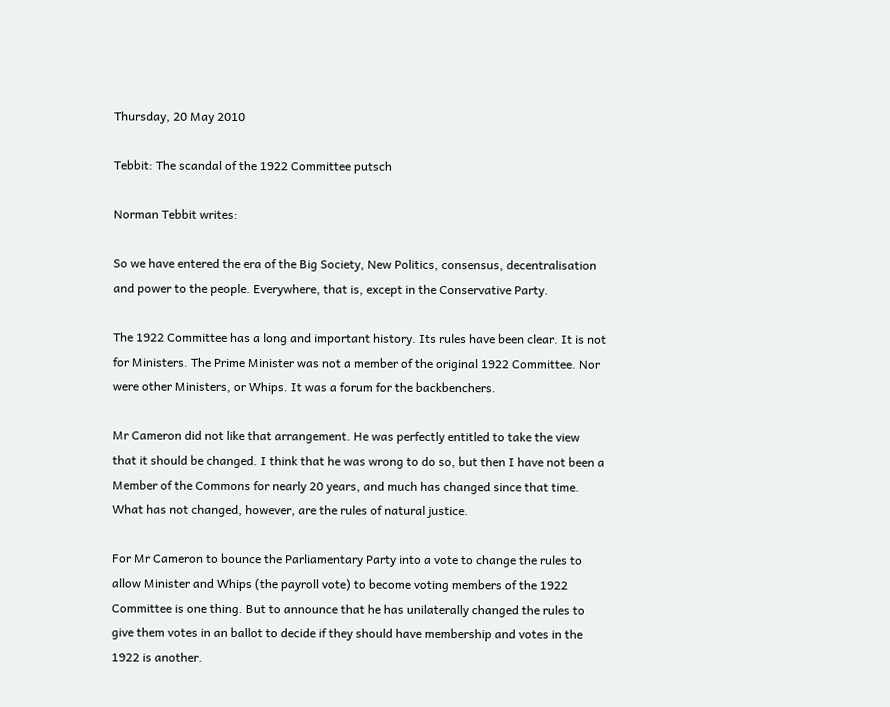Thursday, 20 May 2010

Tebbit: The scandal of the 1922 Committee putsch

Norman Tebbit writes:

So we have entered the era of the Big Society, New Politics, consensus, decentralisation and power to the people. Everywhere, that is, except in the Conservative Party.

The 1922 Committee has a long and important history. Its rules have been clear. It is not for Ministers. The Prime Minister was not a member of the original 1922 Committee. Nor were other Ministers, or Whips. It was a forum for the backbenchers.

Mr Cameron did not like that arrangement. He was perfectly entitled to take the view that it should be changed. I think that he was wrong to do so, but then I have not been a Member of the Commons for nearly 20 years, and much has changed since that time. What has not changed, however, are the rules of natural justice.

For Mr Cameron to bounce the Parliamentary Party into a vote to change the rules to allow Minister and Whips (the payroll vote) to become voting members of the 1922 Committee is one thing. But to announce that he has unilaterally changed the rules to give them votes in an ballot to decide if they should have membership and votes in the 1922 is another.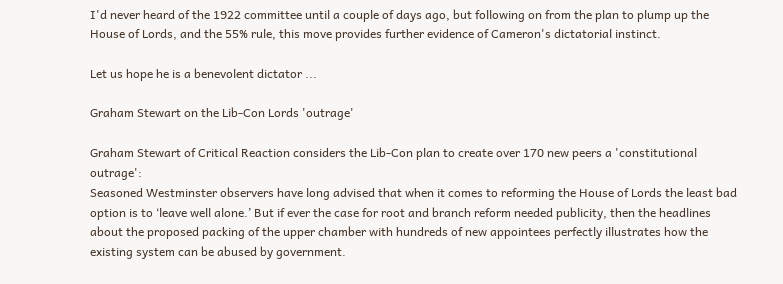I'd never heard of the 1922 committee until a couple of days ago, but following on from the plan to plump up the House of Lords, and the 55% rule, this move provides further evidence of Cameron's dictatorial instinct.

Let us hope he is a benevolent dictator ...

Graham Stewart on the Lib-Con Lords 'outrage'

Graham Stewart of Critical Reaction considers the Lib-Con plan to create over 170 new peers a 'constitutional outrage':
Seasoned Westminster observers have long advised that when it comes to reforming the House of Lords the least bad option is to ‘leave well alone.’ But if ever the case for root and branch reform needed publicity, then the headlines about the proposed packing of the upper chamber with hundreds of new appointees perfectly illustrates how the existing system can be abused by government.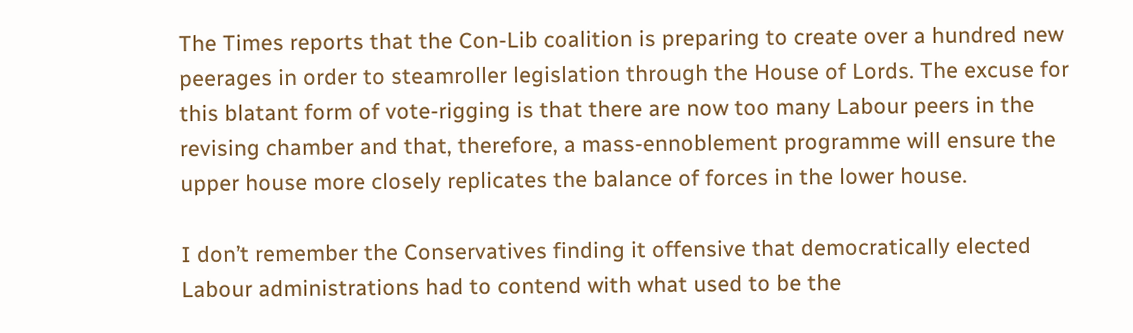The Times reports that the Con-Lib coalition is preparing to create over a hundred new peerages in order to steamroller legislation through the House of Lords. The excuse for this blatant form of vote-rigging is that there are now too many Labour peers in the revising chamber and that, therefore, a mass-ennoblement programme will ensure the upper house more closely replicates the balance of forces in the lower house.

I don’t remember the Conservatives finding it offensive that democratically elected Labour administrations had to contend with what used to be the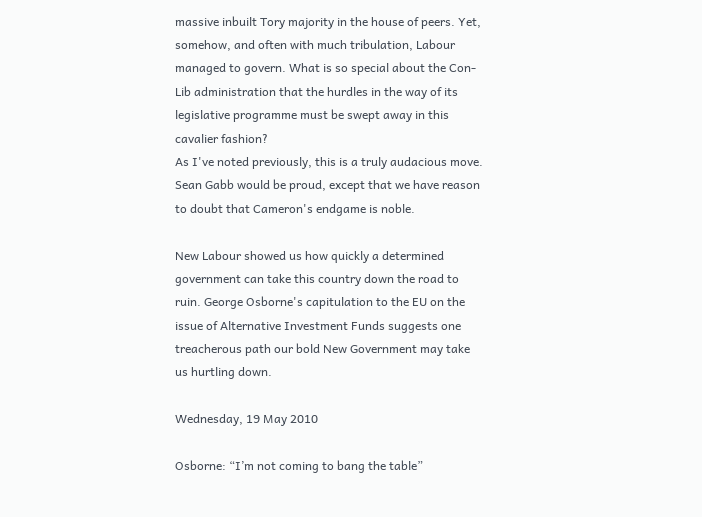massive inbuilt Tory majority in the house of peers. Yet, somehow, and often with much tribulation, Labour managed to govern. What is so special about the Con-Lib administration that the hurdles in the way of its legislative programme must be swept away in this cavalier fashion?
As I've noted previously, this is a truly audacious move. Sean Gabb would be proud, except that we have reason to doubt that Cameron's endgame is noble.

New Labour showed us how quickly a determined government can take this country down the road to ruin. George Osborne's capitulation to the EU on the issue of Alternative Investment Funds suggests one treacherous path our bold New Government may take us hurtling down.

Wednesday, 19 May 2010

Osborne: “I’m not coming to bang the table”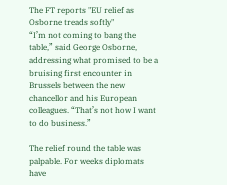The FT reports "EU relief as Osborne treads softly"
“I’m not coming to bang the table,” said George Osborne, addressing what promised to be a bruising first encounter in Brussels between the new chancellor and his European colleagues. “That’s not how I want to do business.”

The relief round the table was palpable. For weeks diplomats have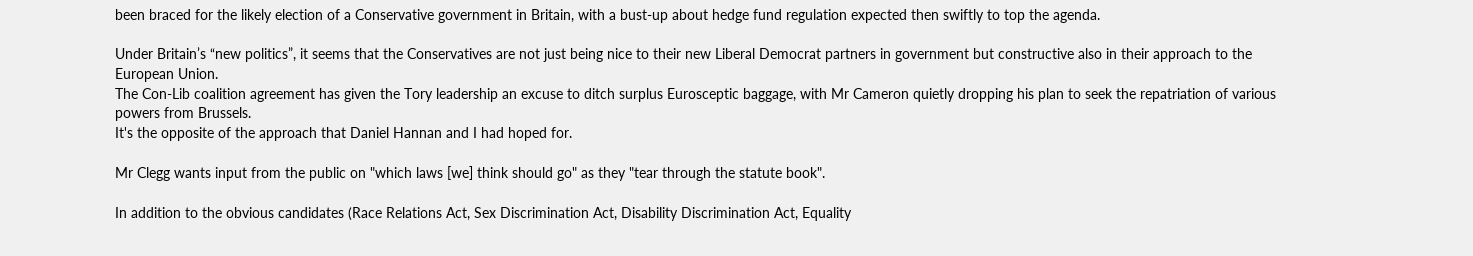been braced for the likely election of a Conservative government in Britain, with a bust-up about hedge fund regulation expected then swiftly to top the agenda.

Under Britain’s “new politics”, it seems that the Conservatives are not just being nice to their new Liberal Democrat partners in government but constructive also in their approach to the European Union.
The Con-Lib coalition agreement has given the Tory leadership an excuse to ditch surplus Eurosceptic baggage, with Mr Cameron quietly dropping his plan to seek the repatriation of various powers from Brussels.
It's the opposite of the approach that Daniel Hannan and I had hoped for.

Mr Clegg wants input from the public on "which laws [we] think should go" as they "tear through the statute book".

In addition to the obvious candidates (Race Relations Act, Sex Discrimination Act, Disability Discrimination Act, Equality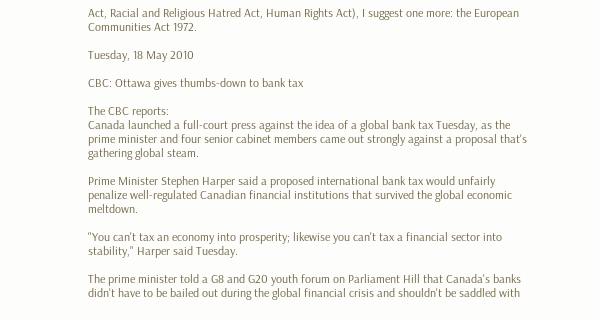Act, Racial and Religious Hatred Act, Human Rights Act), I suggest one more: the European Communities Act 1972.

Tuesday, 18 May 2010

CBC: Ottawa gives thumbs-down to bank tax

The CBC reports:
Canada launched a full-court press against the idea of a global bank tax Tuesday, as the prime minister and four senior cabinet members came out strongly against a proposal that's gathering global steam.

Prime Minister Stephen Harper said a proposed international bank tax would unfairly penalize well-regulated Canadian financial institutions that survived the global economic meltdown.

"You can't tax an economy into prosperity; likewise you can't tax a financial sector into stability," Harper said Tuesday.

The prime minister told a G8 and G20 youth forum on Parliament Hill that Canada's banks didn't have to be bailed out during the global financial crisis and shouldn't be saddled with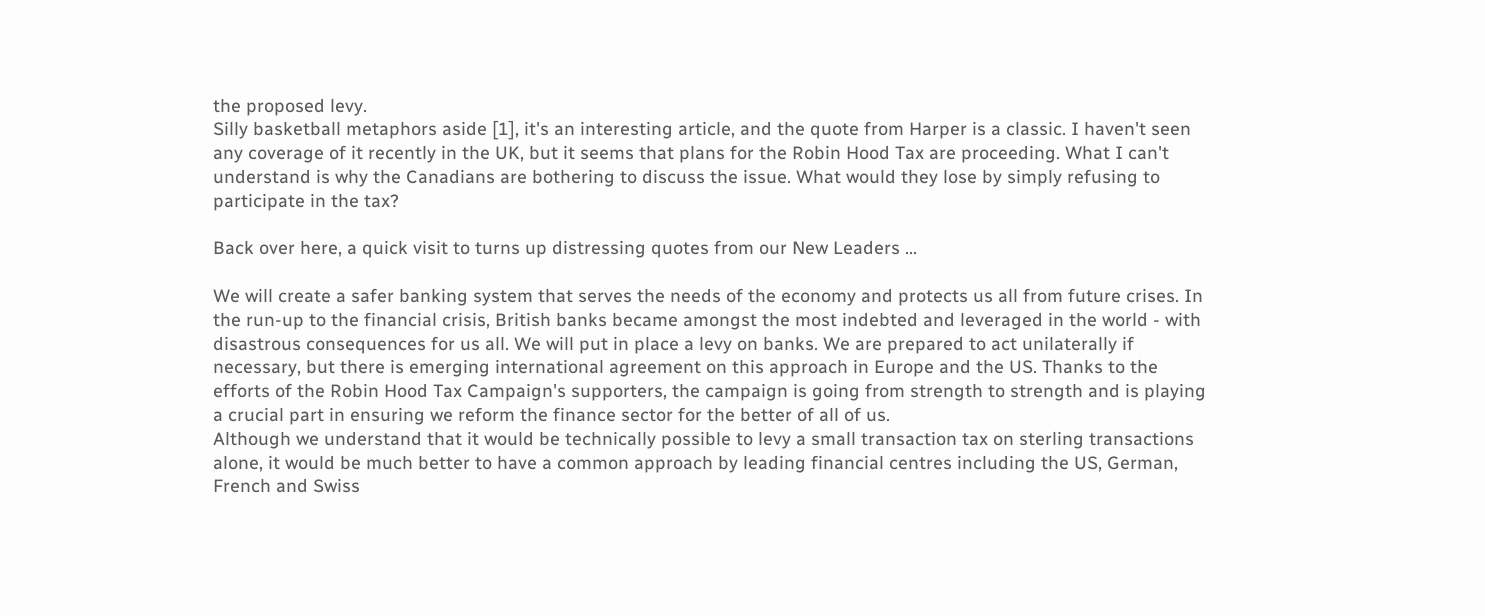the proposed levy.
Silly basketball metaphors aside [1], it's an interesting article, and the quote from Harper is a classic. I haven't seen any coverage of it recently in the UK, but it seems that plans for the Robin Hood Tax are proceeding. What I can't understand is why the Canadians are bothering to discuss the issue. What would they lose by simply refusing to participate in the tax?

Back over here, a quick visit to turns up distressing quotes from our New Leaders ...

We will create a safer banking system that serves the needs of the economy and protects us all from future crises. In the run-up to the financial crisis, British banks became amongst the most indebted and leveraged in the world - with disastrous consequences for us all. We will put in place a levy on banks. We are prepared to act unilaterally if necessary, but there is emerging international agreement on this approach in Europe and the US. Thanks to the efforts of the Robin Hood Tax Campaign's supporters, the campaign is going from strength to strength and is playing a crucial part in ensuring we reform the finance sector for the better of all of us.
Although we understand that it would be technically possible to levy a small transaction tax on sterling transactions alone, it would be much better to have a common approach by leading financial centres including the US, German, French and Swiss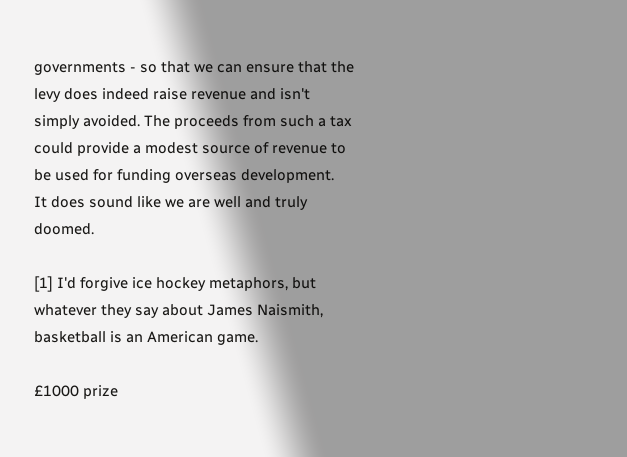governments - so that we can ensure that the levy does indeed raise revenue and isn't simply avoided. The proceeds from such a tax could provide a modest source of revenue to be used for funding overseas development.
It does sound like we are well and truly doomed.

[1] I'd forgive ice hockey metaphors, but whatever they say about James Naismith, basketball is an American game.

£1000 prize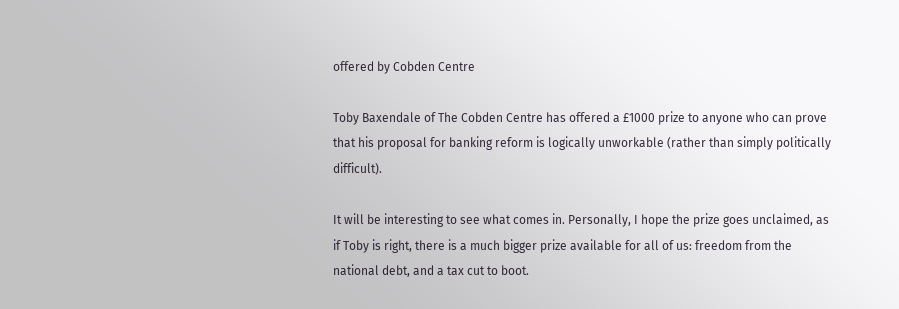offered by Cobden Centre

Toby Baxendale of The Cobden Centre has offered a £1000 prize to anyone who can prove that his proposal for banking reform is logically unworkable (rather than simply politically difficult).

It will be interesting to see what comes in. Personally, I hope the prize goes unclaimed, as if Toby is right, there is a much bigger prize available for all of us: freedom from the national debt, and a tax cut to boot.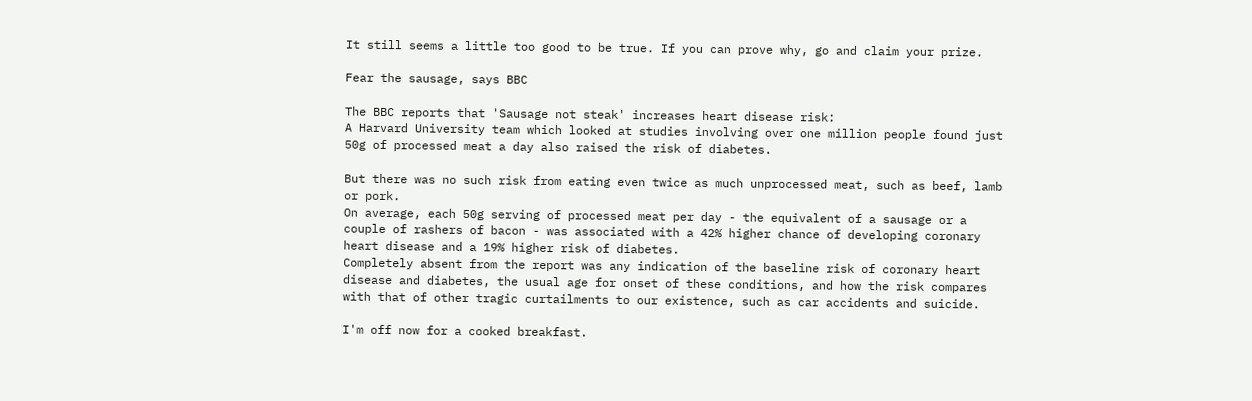It still seems a little too good to be true. If you can prove why, go and claim your prize.

Fear the sausage, says BBC

The BBC reports that 'Sausage not steak' increases heart disease risk:
A Harvard University team which looked at studies involving over one million people found just 50g of processed meat a day also raised the risk of diabetes.

But there was no such risk from eating even twice as much unprocessed meat, such as beef, lamb or pork.
On average, each 50g serving of processed meat per day - the equivalent of a sausage or a couple of rashers of bacon - was associated with a 42% higher chance of developing coronary heart disease and a 19% higher risk of diabetes.
Completely absent from the report was any indication of the baseline risk of coronary heart disease and diabetes, the usual age for onset of these conditions, and how the risk compares with that of other tragic curtailments to our existence, such as car accidents and suicide.

I'm off now for a cooked breakfast.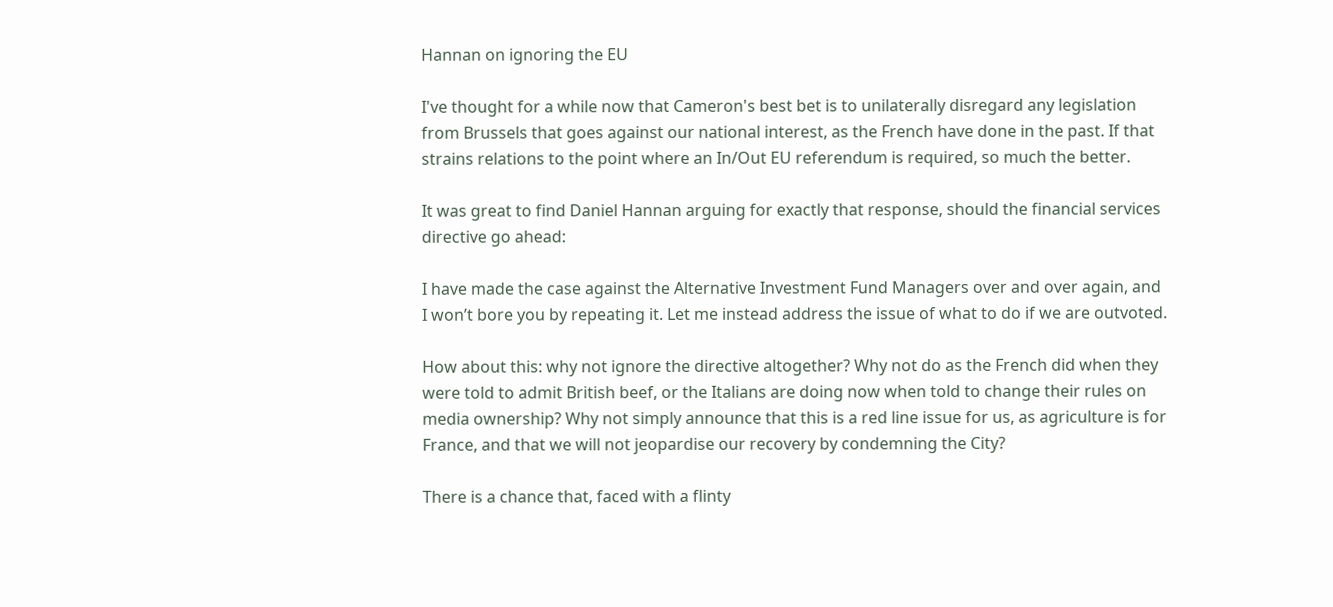Hannan on ignoring the EU

I've thought for a while now that Cameron's best bet is to unilaterally disregard any legislation from Brussels that goes against our national interest, as the French have done in the past. If that strains relations to the point where an In/Out EU referendum is required, so much the better.

It was great to find Daniel Hannan arguing for exactly that response, should the financial services directive go ahead:

I have made the case against the Alternative Investment Fund Managers over and over again, and I won’t bore you by repeating it. Let me instead address the issue of what to do if we are outvoted.

How about this: why not ignore the directive altogether? Why not do as the French did when they were told to admit British beef, or the Italians are doing now when told to change their rules on media ownership? Why not simply announce that this is a red line issue for us, as agriculture is for France, and that we will not jeopardise our recovery by condemning the City?

There is a chance that, faced with a flinty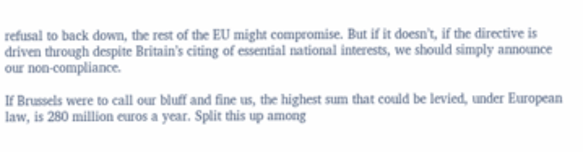refusal to back down, the rest of the EU might compromise. But if it doesn’t, if the directive is driven through despite Britain’s citing of essential national interests, we should simply announce our non-compliance.

If Brussels were to call our bluff and fine us, the highest sum that could be levied, under European law, is 280 million euros a year. Split this up among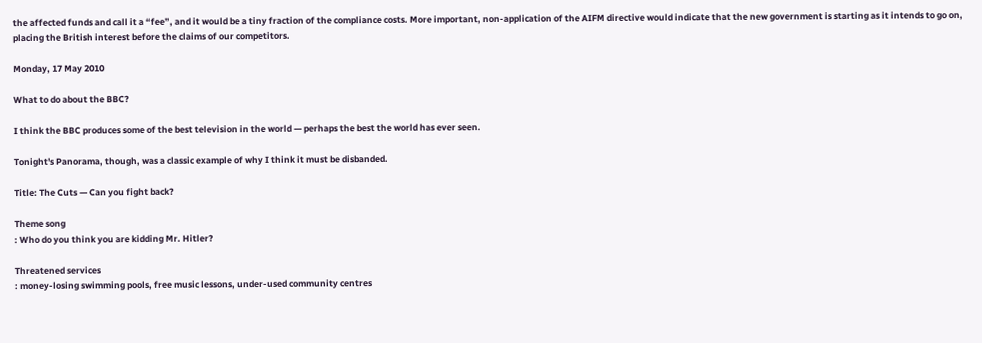the affected funds and call it a “fee”, and it would be a tiny fraction of the compliance costs. More important, non-application of the AIFM directive would indicate that the new government is starting as it intends to go on, placing the British interest before the claims of our competitors.

Monday, 17 May 2010

What to do about the BBC?

I think the BBC produces some of the best television in the world — perhaps the best the world has ever seen.

Tonight's Panorama, though, was a classic example of why I think it must be disbanded.

Title: The Cuts — Can you fight back?

Theme song
: Who do you think you are kidding Mr. Hitler?

Threatened services
: money-losing swimming pools, free music lessons, under-used community centres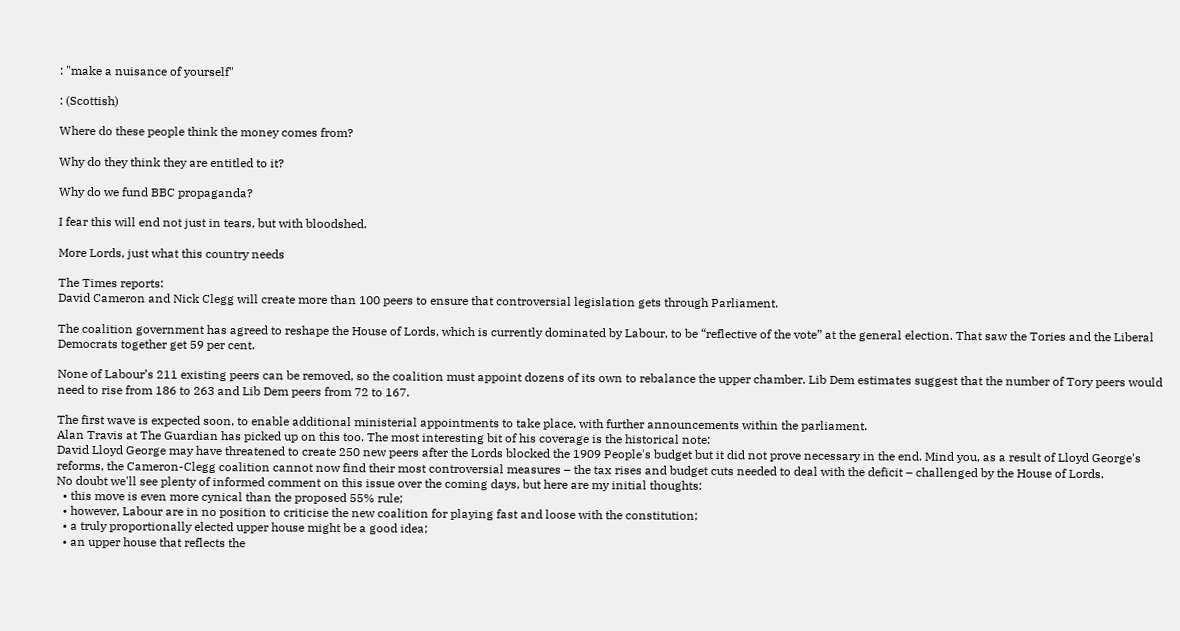: "make a nuisance of yourself"

: (Scottish)

Where do these people think the money comes from?

Why do they think they are entitled to it?

Why do we fund BBC propaganda?

I fear this will end not just in tears, but with bloodshed.

More Lords, just what this country needs

The Times reports:
David Cameron and Nick Clegg will create more than 100 peers to ensure that controversial legislation gets through Parliament.

The coalition government has agreed to reshape the House of Lords, which is currently dominated by Labour, to be “reflective of the vote” at the general election. That saw the Tories and the Liberal Democrats together get 59 per cent.

None of Labour’s 211 existing peers can be removed, so the coalition must appoint dozens of its own to rebalance the upper chamber. Lib Dem estimates suggest that the number of Tory peers would need to rise from 186 to 263 and Lib Dem peers from 72 to 167.

The first wave is expected soon, to enable additional ministerial appointments to take place, with further announcements within the parliament.
Alan Travis at The Guardian has picked up on this too. The most interesting bit of his coverage is the historical note:
David Lloyd George may have threatened to create 250 new peers after the Lords blocked the 1909 People's budget but it did not prove necessary in the end. Mind you, as a result of Lloyd George's reforms, the Cameron-Clegg coalition cannot now find their most controversial measures – the tax rises and budget cuts needed to deal with the deficit – challenged by the House of Lords.
No doubt we'll see plenty of informed comment on this issue over the coming days, but here are my initial thoughts:
  • this move is even more cynical than the proposed 55% rule;
  • however, Labour are in no position to criticise the new coalition for playing fast and loose with the constitution;
  • a truly proportionally elected upper house might be a good idea;
  • an upper house that reflects the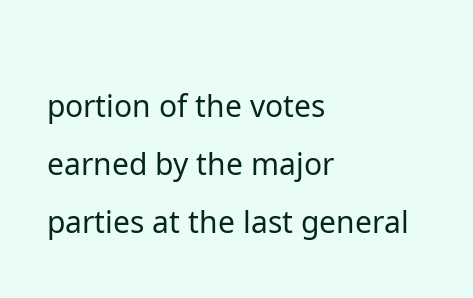portion of the votes earned by the major parties at the last general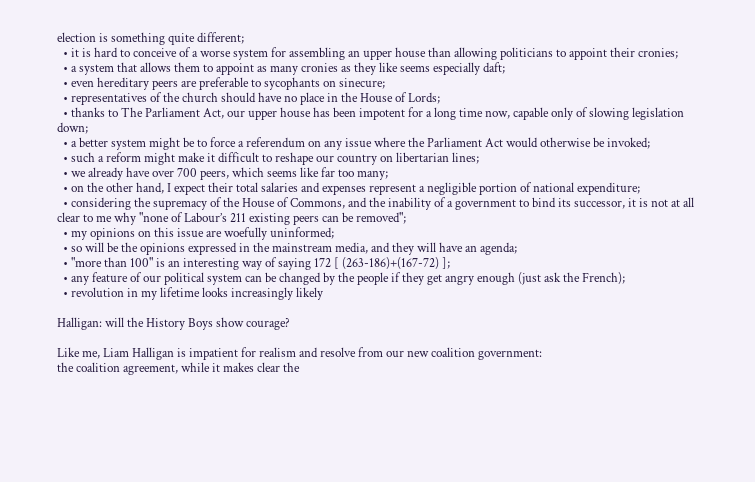election is something quite different;
  • it is hard to conceive of a worse system for assembling an upper house than allowing politicians to appoint their cronies;
  • a system that allows them to appoint as many cronies as they like seems especially daft;
  • even hereditary peers are preferable to sycophants on sinecure;
  • representatives of the church should have no place in the House of Lords;
  • thanks to The Parliament Act, our upper house has been impotent for a long time now, capable only of slowing legislation down;
  • a better system might be to force a referendum on any issue where the Parliament Act would otherwise be invoked;
  • such a reform might make it difficult to reshape our country on libertarian lines;
  • we already have over 700 peers, which seems like far too many;
  • on the other hand, I expect their total salaries and expenses represent a negligible portion of national expenditure;
  • considering the supremacy of the House of Commons, and the inability of a government to bind its successor, it is not at all clear to me why "none of Labour’s 211 existing peers can be removed";
  • my opinions on this issue are woefully uninformed;
  • so will be the opinions expressed in the mainstream media, and they will have an agenda;
  • "more than 100" is an interesting way of saying 172 [ (263-186)+(167-72) ];
  • any feature of our political system can be changed by the people if they get angry enough (just ask the French);
  • revolution in my lifetime looks increasingly likely

Halligan: will the History Boys show courage?

Like me, Liam Halligan is impatient for realism and resolve from our new coalition government:
the coalition agreement, while it makes clear the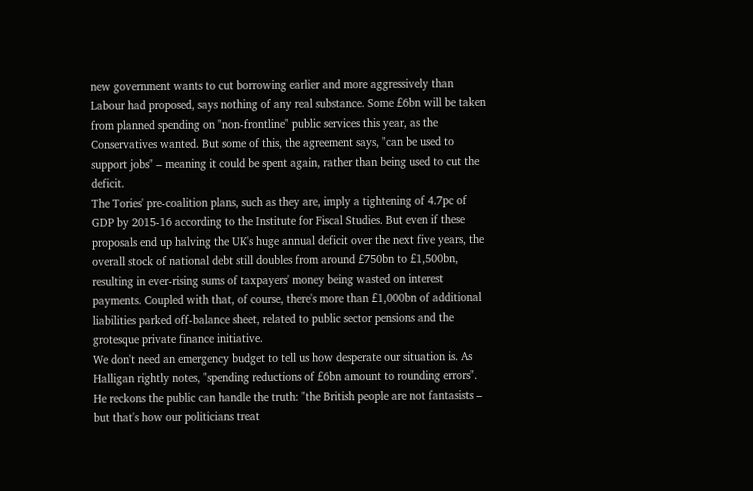new government wants to cut borrowing earlier and more aggressively than Labour had proposed, says nothing of any real substance. Some £6bn will be taken from planned spending on "non-frontline" public services this year, as the Conservatives wanted. But some of this, the agreement says, "can be used to support jobs" – meaning it could be spent again, rather than being used to cut the deficit.
The Tories' pre-coalition plans, such as they are, imply a tightening of 4.7pc of GDP by 2015-16 according to the Institute for Fiscal Studies. But even if these proposals end up halving the UK's huge annual deficit over the next five years, the overall stock of national debt still doubles from around £750bn to £1,500bn, resulting in ever-rising sums of taxpayers' money being wasted on interest payments. Coupled with that, of course, there's more than £1,000bn of additional liabilities parked off-balance sheet, related to public sector pensions and the grotesque private finance initiative.
We don't need an emergency budget to tell us how desperate our situation is. As Halligan rightly notes, "spending reductions of £6bn amount to rounding errors". He reckons the public can handle the truth: "the British people are not fantasists – but that's how our politicians treat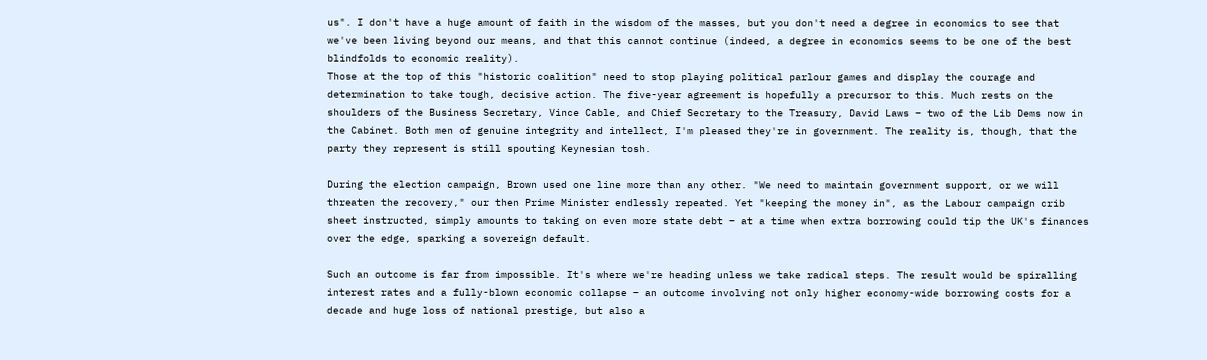us". I don't have a huge amount of faith in the wisdom of the masses, but you don't need a degree in economics to see that we've been living beyond our means, and that this cannot continue (indeed, a degree in economics seems to be one of the best blindfolds to economic reality).
Those at the top of this "historic coalition" need to stop playing political parlour games and display the courage and determination to take tough, decisive action. The five-year agreement is hopefully a precursor to this. Much rests on the shoulders of the Business Secretary, Vince Cable, and Chief Secretary to the Treasury, David Laws – two of the Lib Dems now in the Cabinet. Both men of genuine integrity and intellect, I'm pleased they're in government. The reality is, though, that the party they represent is still spouting Keynesian tosh.

During the election campaign, Brown used one line more than any other. "We need to maintain government support, or we will threaten the recovery," our then Prime Minister endlessly repeated. Yet "keeping the money in", as the Labour campaign crib sheet instructed, simply amounts to taking on even more state debt – at a time when extra borrowing could tip the UK's finances over the edge, sparking a sovereign default.

Such an outcome is far from impossible. It's where we're heading unless we take radical steps. The result would be spiralling interest rates and a fully-blown economic collapse – an outcome involving not only higher economy-wide borrowing costs for a decade and huge loss of national prestige, but also a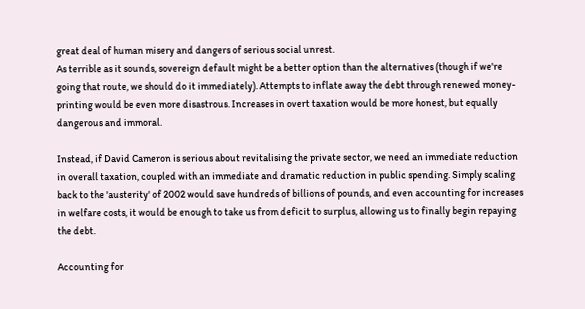great deal of human misery and dangers of serious social unrest.
As terrible as it sounds, sovereign default might be a better option than the alternatives (though if we're going that route, we should do it immediately). Attempts to inflate away the debt through renewed money-printing would be even more disastrous. Increases in overt taxation would be more honest, but equally dangerous and immoral.

Instead, if David Cameron is serious about revitalising the private sector, we need an immediate reduction in overall taxation, coupled with an immediate and dramatic reduction in public spending. Simply scaling back to the 'austerity' of 2002 would save hundreds of billions of pounds, and even accounting for increases in welfare costs, it would be enough to take us from deficit to surplus, allowing us to finally begin repaying the debt.

Accounting for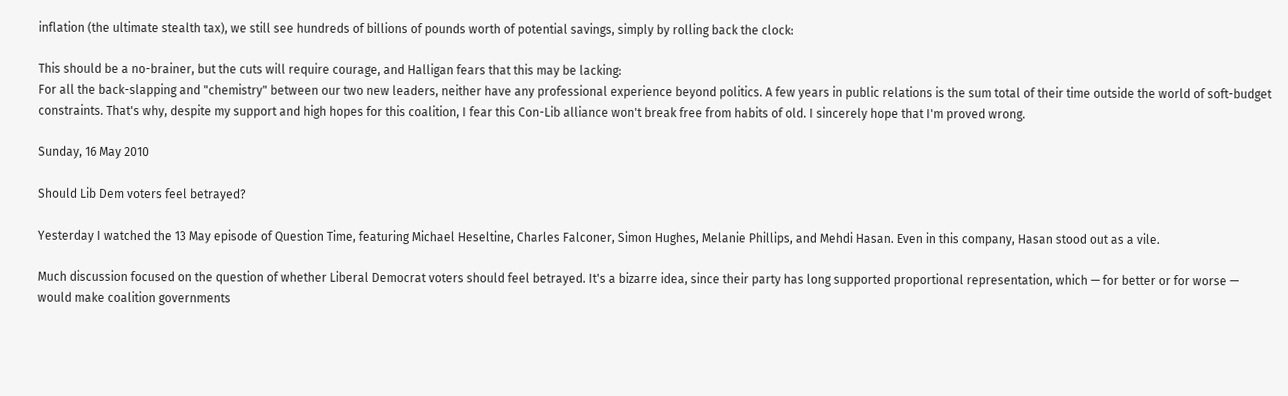inflation (the ultimate stealth tax), we still see hundreds of billions of pounds worth of potential savings, simply by rolling back the clock:

This should be a no-brainer, but the cuts will require courage, and Halligan fears that this may be lacking:
For all the back-slapping and "chemistry" between our two new leaders, neither have any professional experience beyond politics. A few years in public relations is the sum total of their time outside the world of soft-budget constraints. That's why, despite my support and high hopes for this coalition, I fear this Con-Lib alliance won't break free from habits of old. I sincerely hope that I'm proved wrong.

Sunday, 16 May 2010

Should Lib Dem voters feel betrayed?

Yesterday I watched the 13 May episode of Question Time, featuring Michael Heseltine, Charles Falconer, Simon Hughes, Melanie Phillips, and Mehdi Hasan. Even in this company, Hasan stood out as a vile.

Much discussion focused on the question of whether Liberal Democrat voters should feel betrayed. It's a bizarre idea, since their party has long supported proportional representation, which — for better or for worse — would make coalition governments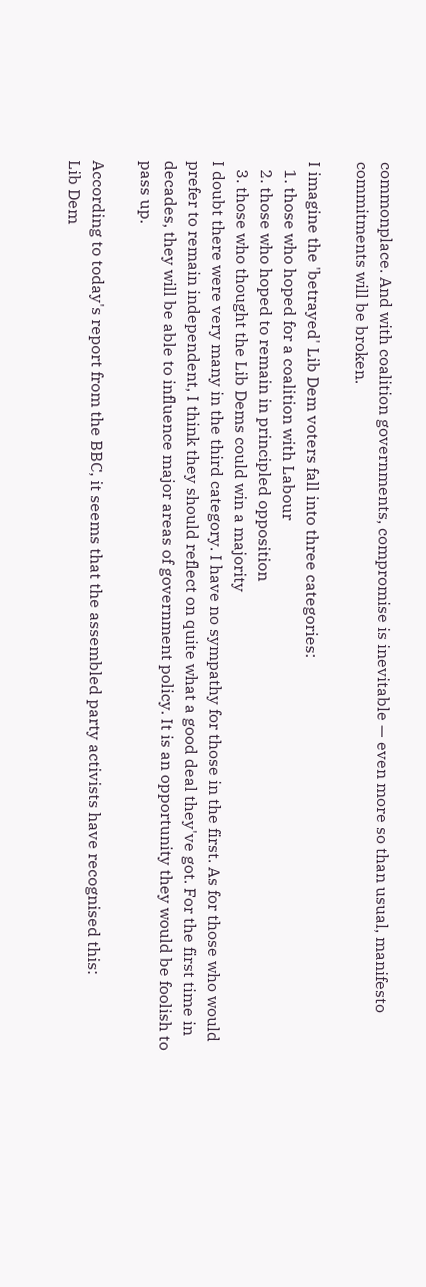commonplace. And with coalition governments, compromise is inevitable — even more so than usual, manifesto commitments will be broken.

I imagine the 'betrayed' Lib Dem voters fall into three categories:
  1. those who hoped for a coalition with Labour
  2. those who hoped to remain in principled opposition
  3. those who thought the Lib Dems could win a majority
I doubt there were very many in the third category. I have no sympathy for those in the first. As for those who would prefer to remain independent, I think they should reflect on quite what a good deal they've got. For the first time in decades, they will be able to influence major areas of government policy. It is an opportunity they would be foolish to pass up.

According to today's report from the BBC, it seems that the assembled party activists have recognised this:
Lib Dem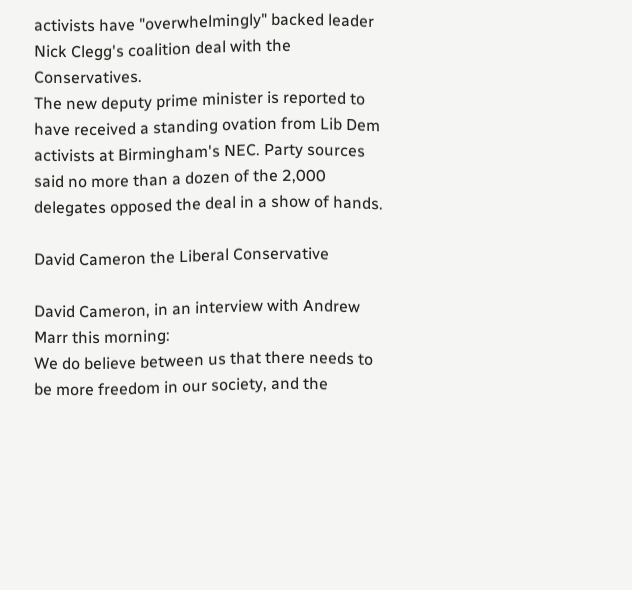activists have "overwhelmingly" backed leader Nick Clegg's coalition deal with the Conservatives.
The new deputy prime minister is reported to have received a standing ovation from Lib Dem activists at Birmingham's NEC. Party sources said no more than a dozen of the 2,000 delegates opposed the deal in a show of hands.

David Cameron the Liberal Conservative

David Cameron, in an interview with Andrew Marr this morning:
We do believe between us that there needs to be more freedom in our society, and the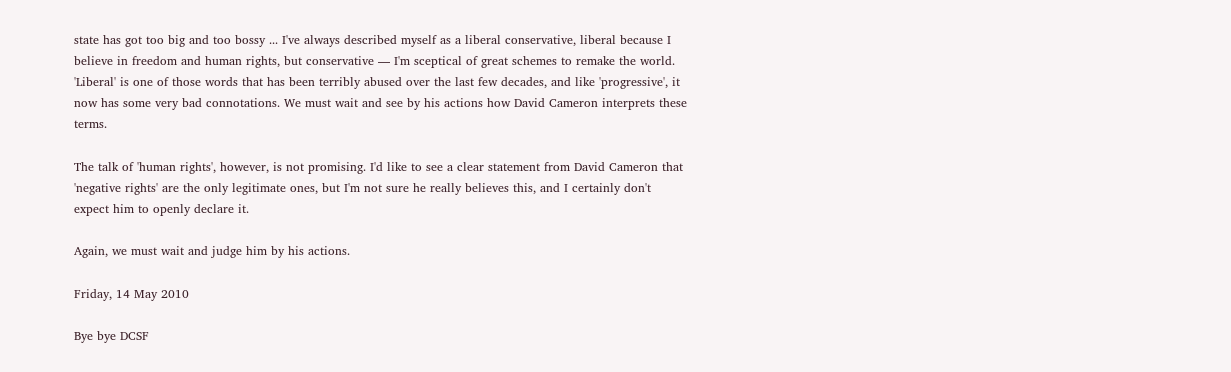state has got too big and too bossy ... I've always described myself as a liberal conservative, liberal because I believe in freedom and human rights, but conservative — I'm sceptical of great schemes to remake the world.
'Liberal' is one of those words that has been terribly abused over the last few decades, and like 'progressive', it now has some very bad connotations. We must wait and see by his actions how David Cameron interprets these terms.

The talk of 'human rights', however, is not promising. I'd like to see a clear statement from David Cameron that 'negative rights' are the only legitimate ones, but I'm not sure he really believes this, and I certainly don't expect him to openly declare it.

Again, we must wait and judge him by his actions.

Friday, 14 May 2010

Bye bye DCSF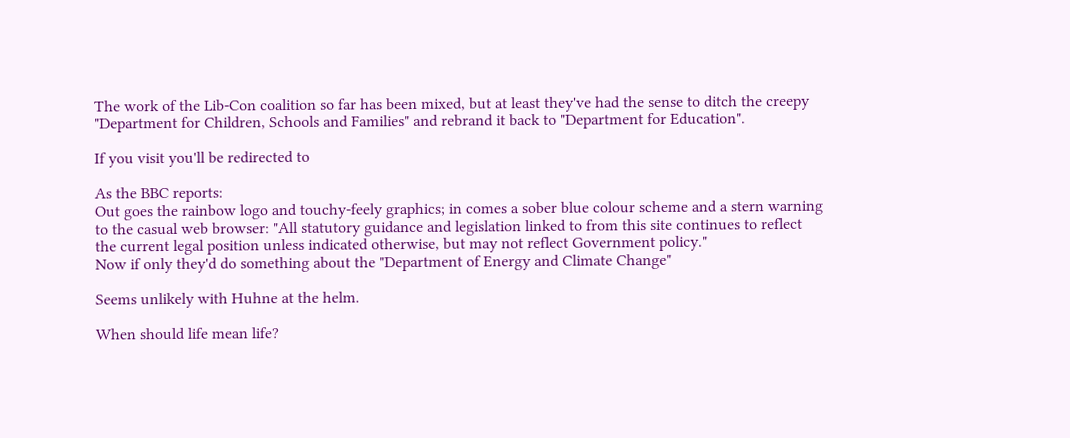The work of the Lib-Con coalition so far has been mixed, but at least they've had the sense to ditch the creepy "Department for Children, Schools and Families" and rebrand it back to "Department for Education".

If you visit you'll be redirected to

As the BBC reports:
Out goes the rainbow logo and touchy-feely graphics; in comes a sober blue colour scheme and a stern warning to the casual web browser: "All statutory guidance and legislation linked to from this site continues to reflect the current legal position unless indicated otherwise, but may not reflect Government policy."
Now if only they'd do something about the "Department of Energy and Climate Change"

Seems unlikely with Huhne at the helm.

When should life mean life?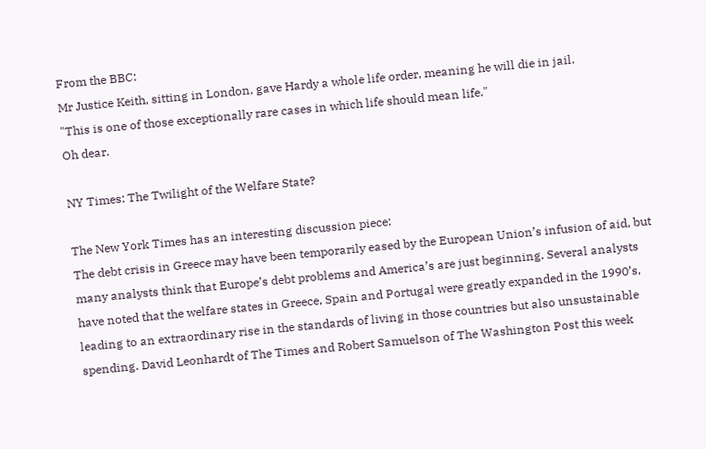From the BBC:
Mr Justice Keith, sitting in London, gave Hardy a whole life order, meaning he will die in jail.
"This is one of those exceptionally rare cases in which life should mean life."
Oh dear.

NY Times: The Twilight of the Welfare State?

The New York Times has an interesting discussion piece:
The debt crisis in Greece may have been temporarily eased by the European Union’s infusion of aid, but many analysts think that Europe’s debt problems and America’s are just beginning. Several analysts have noted that the welfare states in Greece, Spain and Portugal were greatly expanded in the 1990’s, leading to an extraordinary rise in the standards of living in those countries but also unsustainable spending. David Leonhardt of The Times and Robert Samuelson of The Washington Post this week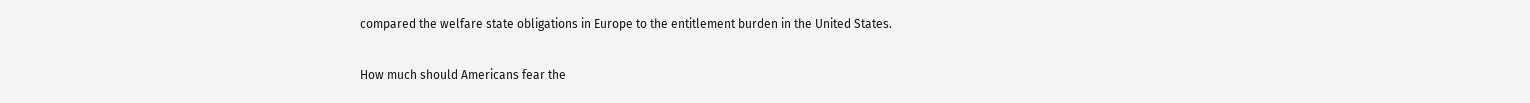compared the welfare state obligations in Europe to the entitlement burden in the United States.

How much should Americans fear the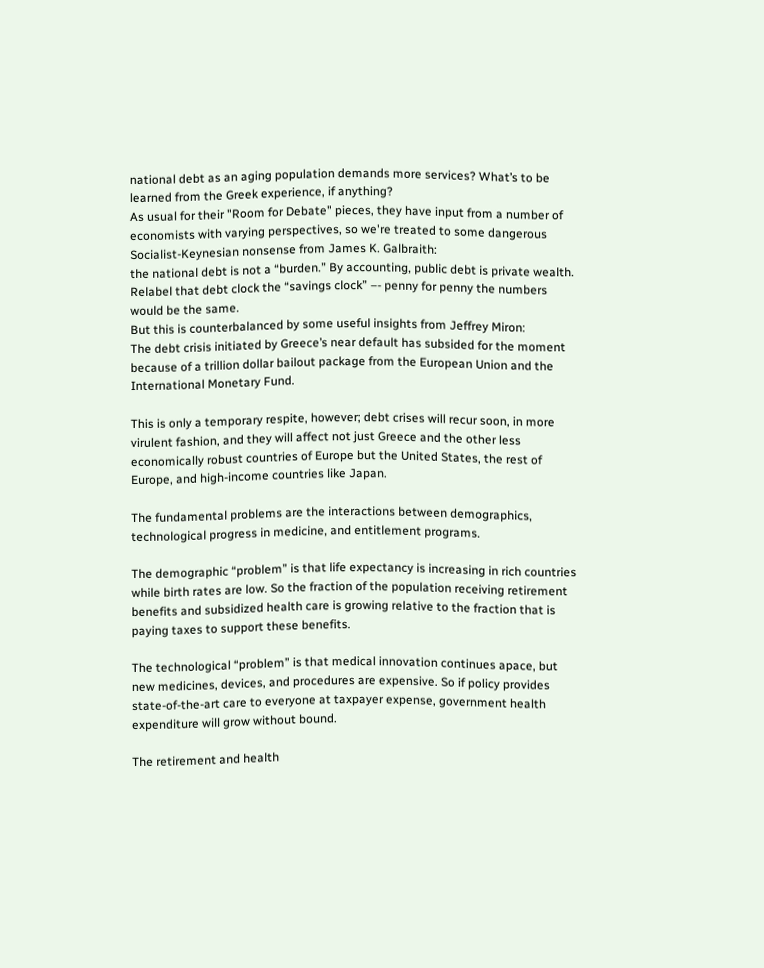national debt as an aging population demands more services? What’s to be learned from the Greek experience, if anything?
As usual for their "Room for Debate" pieces, they have input from a number of economists with varying perspectives, so we're treated to some dangerous Socialist-Keynesian nonsense from James K. Galbraith:
the national debt is not a “burden.” By accounting, public debt is private wealth. Relabel that debt clock the “savings clock” –- penny for penny the numbers would be the same.
But this is counterbalanced by some useful insights from Jeffrey Miron:
The debt crisis initiated by Greece’s near default has subsided for the moment because of a trillion dollar bailout package from the European Union and the International Monetary Fund.

This is only a temporary respite, however; debt crises will recur soon, in more virulent fashion, and they will affect not just Greece and the other less economically robust countries of Europe but the United States, the rest of Europe, and high-income countries like Japan.

The fundamental problems are the interactions between demographics, technological progress in medicine, and entitlement programs.

The demographic “problem” is that life expectancy is increasing in rich countries while birth rates are low. So the fraction of the population receiving retirement benefits and subsidized health care is growing relative to the fraction that is paying taxes to support these benefits.

The technological “problem” is that medical innovation continues apace, but new medicines, devices, and procedures are expensive. So if policy provides state-of-the-art care to everyone at taxpayer expense, government health expenditure will grow without bound.

The retirement and health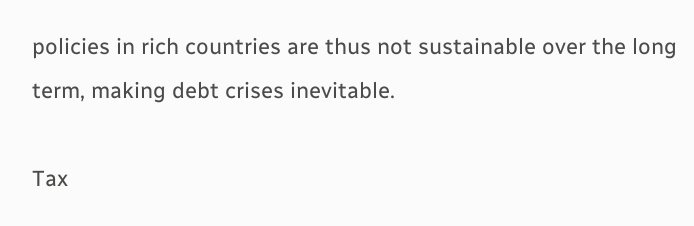policies in rich countries are thus not sustainable over the long term, making debt crises inevitable.

Tax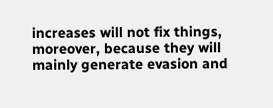increases will not fix things, moreover, because they will mainly generate evasion and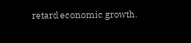retard economic growth.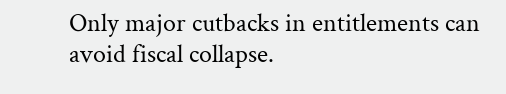Only major cutbacks in entitlements can avoid fiscal collapse.